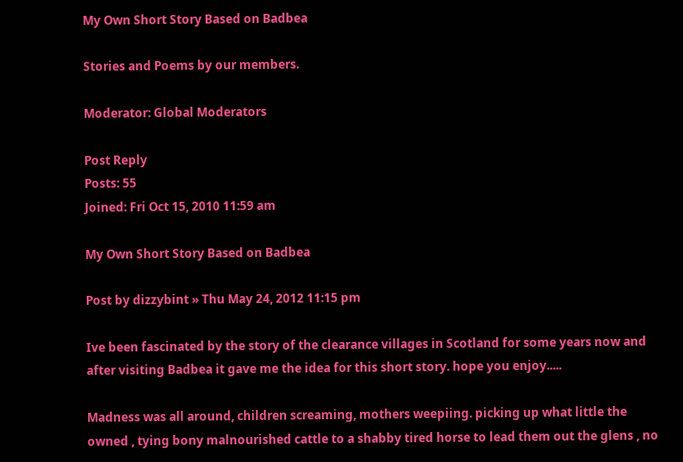My Own Short Story Based on Badbea

Stories and Poems by our members.

Moderator: Global Moderators

Post Reply
Posts: 55
Joined: Fri Oct 15, 2010 11:59 am

My Own Short Story Based on Badbea

Post by dizzybint » Thu May 24, 2012 11:15 pm

Ive been fascinated by the story of the clearance villages in Scotland for some years now and after visiting Badbea it gave me the idea for this short story. hope you enjoy.....

Madness was all around, children screaming, mothers weepiing. picking up what little the owned , tying bony malnourished cattle to a shabby tired horse to lead them out the glens , no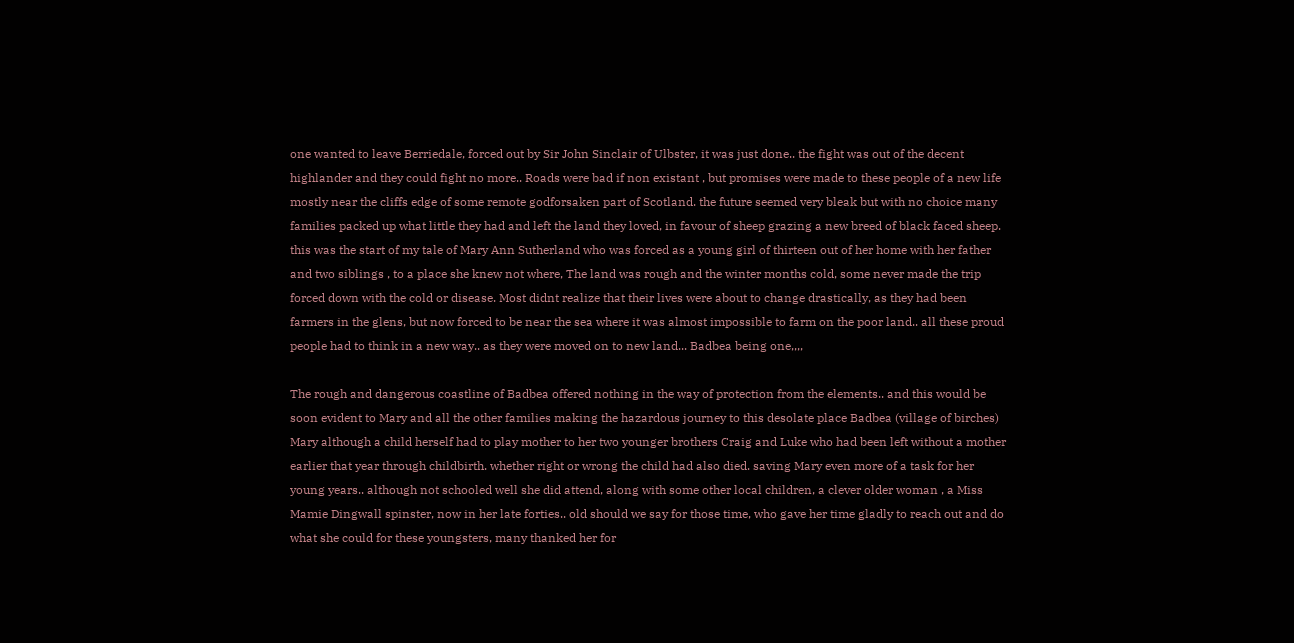one wanted to leave Berriedale, forced out by Sir John Sinclair of Ulbster, it was just done.. the fight was out of the decent highlander and they could fight no more.. Roads were bad if non existant , but promises were made to these people of a new life mostly near the cliffs edge of some remote godforsaken part of Scotland. the future seemed very bleak but with no choice many families packed up what little they had and left the land they loved, in favour of sheep grazing a new breed of black faced sheep. this was the start of my tale of Mary Ann Sutherland who was forced as a young girl of thirteen out of her home with her father and two siblings , to a place she knew not where, The land was rough and the winter months cold, some never made the trip forced down with the cold or disease. Most didnt realize that their lives were about to change drastically, as they had been farmers in the glens, but now forced to be near the sea where it was almost impossible to farm on the poor land.. all these proud people had to think in a new way.. as they were moved on to new land... Badbea being one,,,,

The rough and dangerous coastline of Badbea offered nothing in the way of protection from the elements.. and this would be soon evident to Mary and all the other families making the hazardous journey to this desolate place Badbea (village of birches) Mary although a child herself had to play mother to her two younger brothers Craig and Luke who had been left without a mother earlier that year through childbirth. whether right or wrong the child had also died. saving Mary even more of a task for her young years.. although not schooled well she did attend, along with some other local children, a clever older woman , a Miss Mamie Dingwall spinster, now in her late forties.. old should we say for those time, who gave her time gladly to reach out and do what she could for these youngsters, many thanked her for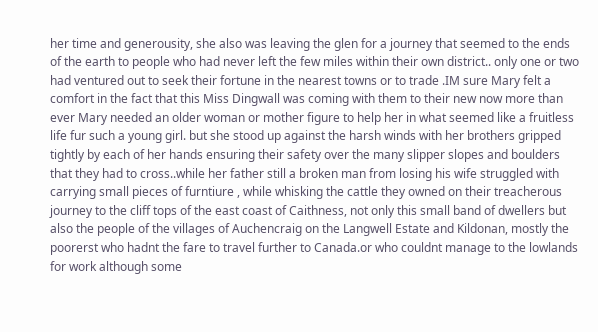her time and generousity, she also was leaving the glen for a journey that seemed to the ends of the earth to people who had never left the few miles within their own district.. only one or two had ventured out to seek their fortune in the nearest towns or to trade .IM sure Mary felt a comfort in the fact that this Miss Dingwall was coming with them to their new now more than ever Mary needed an older woman or mother figure to help her in what seemed like a fruitless life fur such a young girl. but she stood up against the harsh winds with her brothers gripped tightly by each of her hands ensuring their safety over the many slipper slopes and boulders that they had to cross..while her father still a broken man from losing his wife struggled with carrying small pieces of furntiure , while whisking the cattle they owned on their treacherous journey to the cliff tops of the east coast of Caithness, not only this small band of dwellers but also the people of the villages of Auchencraig on the Langwell Estate and Kildonan, mostly the poorerst who hadnt the fare to travel further to Canada.or who couldnt manage to the lowlands for work although some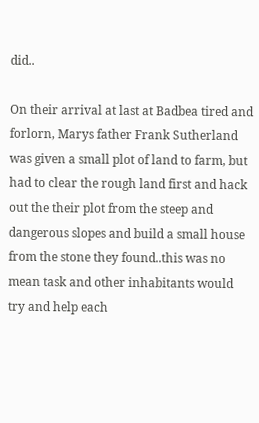did..

On their arrival at last at Badbea tired and forlorn, Marys father Frank Sutherland was given a small plot of land to farm, but had to clear the rough land first and hack out the their plot from the steep and dangerous slopes and build a small house from the stone they found..this was no mean task and other inhabitants would try and help each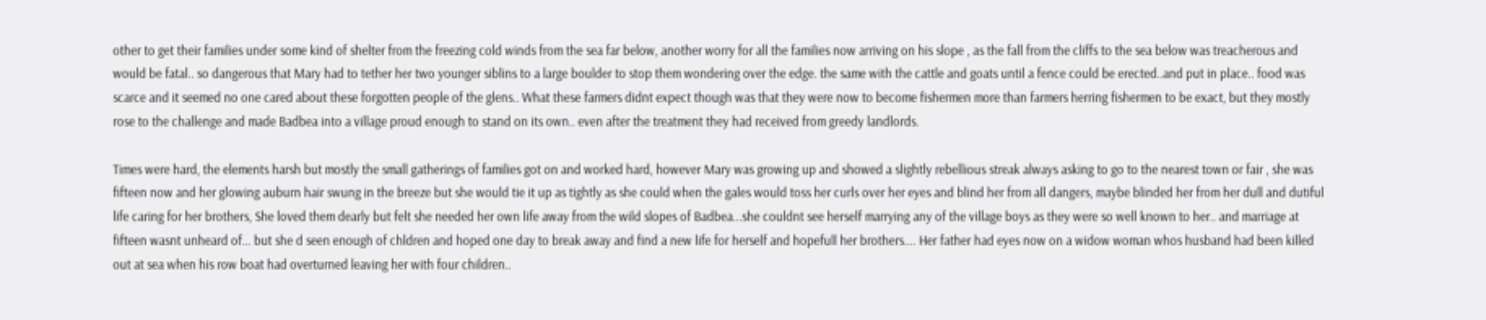other to get their families under some kind of shelter from the freezing cold winds from the sea far below, another worry for all the families now arriving on his slope , as the fall from the cliffs to the sea below was treacherous and would be fatal.. so dangerous that Mary had to tether her two younger siblins to a large boulder to stop them wondering over the edge. the same with the cattle and goats until a fence could be erected..and put in place.. food was scarce and it seemed no one cared about these forgotten people of the glens.. What these farmers didnt expect though was that they were now to become fishermen more than farmers herring fishermen to be exact, but they mostly rose to the challenge and made Badbea into a village proud enough to stand on its own.. even after the treatment they had received from greedy landlords.

Times were hard, the elements harsh but mostly the small gatherings of families got on and worked hard, however Mary was growing up and showed a slightly rebellious streak always asking to go to the nearest town or fair , she was fifteen now and her glowing auburn hair swung in the breeze but she would tie it up as tightly as she could when the gales would toss her curls over her eyes and blind her from all dangers, maybe blinded her from her dull and dutiful life caring for her brothers, She loved them dearly but felt she needed her own life away from the wild slopes of Badbea...she couldnt see herself marrying any of the village boys as they were so well known to her.. and marriage at fifteen wasnt unheard of... but she d seen enough of chldren and hoped one day to break away and find a new life for herself and hopefull her brothers.... Her father had eyes now on a widow woman whos husband had been killed out at sea when his row boat had overturned leaving her with four children..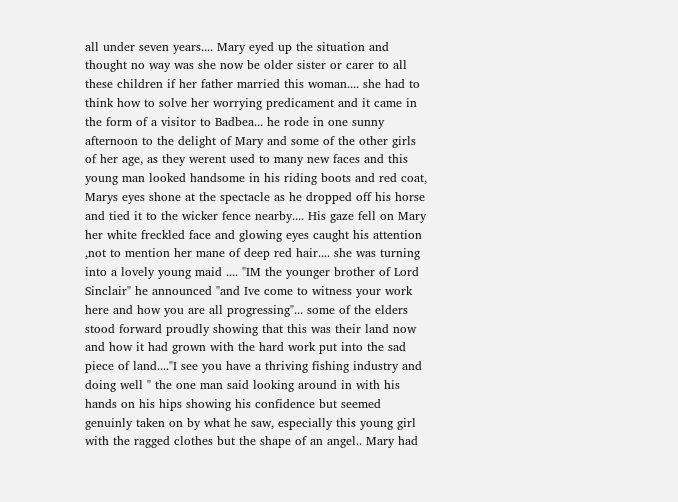all under seven years.... Mary eyed up the situation and thought no way was she now be older sister or carer to all these children if her father married this woman.... she had to think how to solve her worrying predicament and it came in the form of a visitor to Badbea... he rode in one sunny afternoon to the delight of Mary and some of the other girls of her age, as they werent used to many new faces and this young man looked handsome in his riding boots and red coat, Marys eyes shone at the spectacle as he dropped off his horse and tied it to the wicker fence nearby.... His gaze fell on Mary her white freckled face and glowing eyes caught his attention ,not to mention her mane of deep red hair.... she was turning into a lovely young maid .... "IM the younger brother of Lord Sinclair" he announced "and Ive come to witness your work here and how you are all progressing"... some of the elders stood forward proudly showing that this was their land now and how it had grown with the hard work put into the sad piece of land...."I see you have a thriving fishing industry and doing well " the one man said looking around in with his hands on his hips showing his confidence but seemed genuinly taken on by what he saw, especially this young girl with the ragged clothes but the shape of an angel.. Mary had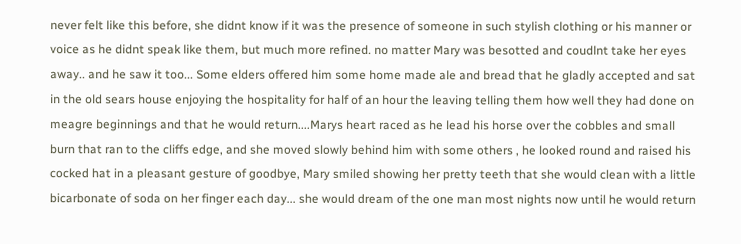never felt like this before, she didnt know if it was the presence of someone in such stylish clothing or his manner or voice as he didnt speak like them, but much more refined. no matter Mary was besotted and coudlnt take her eyes away.. and he saw it too... Some elders offered him some home made ale and bread that he gladly accepted and sat in the old sears house enjoying the hospitality for half of an hour the leaving telling them how well they had done on meagre beginnings and that he would return....Marys heart raced as he lead his horse over the cobbles and small burn that ran to the cliffs edge, and she moved slowly behind him with some others , he looked round and raised his cocked hat in a pleasant gesture of goodbye, Mary smiled showing her pretty teeth that she would clean with a little bicarbonate of soda on her finger each day... she would dream of the one man most nights now until he would return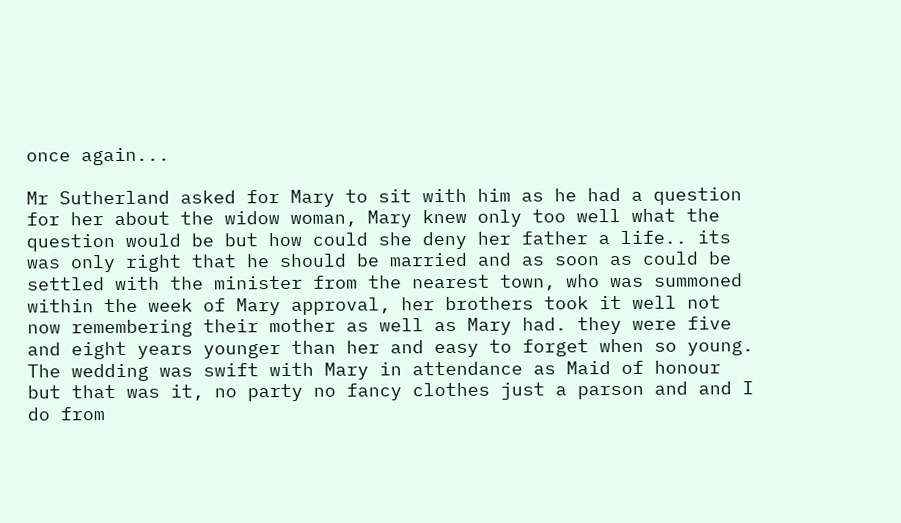once again...

Mr Sutherland asked for Mary to sit with him as he had a question for her about the widow woman, Mary knew only too well what the question would be but how could she deny her father a life.. its was only right that he should be married and as soon as could be settled with the minister from the nearest town, who was summoned within the week of Mary approval, her brothers took it well not now remembering their mother as well as Mary had. they were five and eight years younger than her and easy to forget when so young. The wedding was swift with Mary in attendance as Maid of honour but that was it, no party no fancy clothes just a parson and and I do from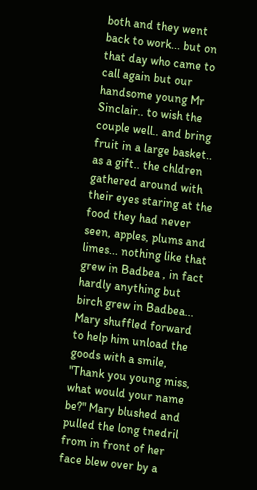both and they went back to work... but on that day who came to call again but our handsome young Mr Sinclair.. to wish the couple well.. and bring fruit in a large basket.. as a gift.. the chldren gathered around with their eyes staring at the food they had never seen, apples, plums and limes... nothing like that grew in Badbea , in fact hardly anything but birch grew in Badbea... Mary shuffled forward to help him unload the goods with a smile, "Thank you young miss, what would your name be?" Mary blushed and pulled the long tnedril from in front of her face blew over by a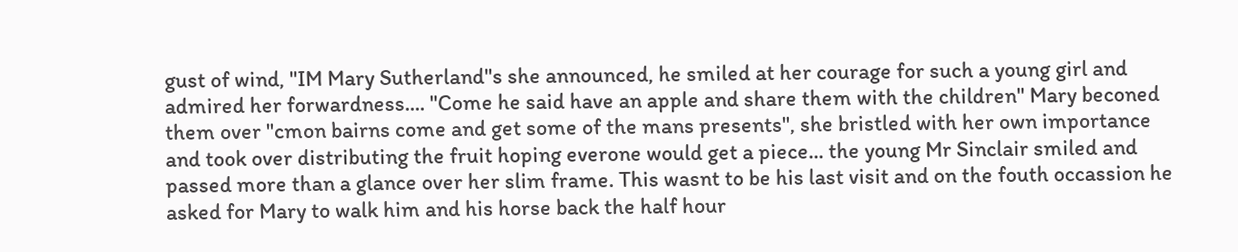gust of wind, "IM Mary Sutherland"s she announced, he smiled at her courage for such a young girl and admired her forwardness.... "Come he said have an apple and share them with the children" Mary beconed them over "cmon bairns come and get some of the mans presents", she bristled with her own importance and took over distributing the fruit hoping everone would get a piece... the young Mr Sinclair smiled and passed more than a glance over her slim frame. This wasnt to be his last visit and on the fouth occassion he asked for Mary to walk him and his horse back the half hour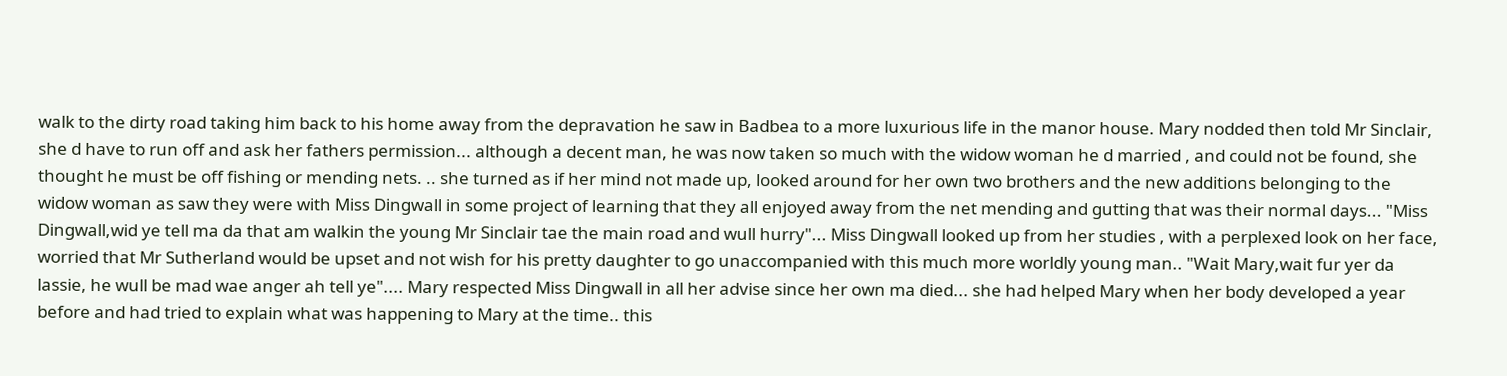walk to the dirty road taking him back to his home away from the depravation he saw in Badbea to a more luxurious life in the manor house. Mary nodded then told Mr Sinclair, she d have to run off and ask her fathers permission... although a decent man, he was now taken so much with the widow woman he d married , and could not be found, she thought he must be off fishing or mending nets. .. she turned as if her mind not made up, looked around for her own two brothers and the new additions belonging to the widow woman as saw they were with Miss Dingwall in some project of learning that they all enjoyed away from the net mending and gutting that was their normal days... "Miss Dingwall,wid ye tell ma da that am walkin the young Mr Sinclair tae the main road and wull hurry"... Miss Dingwall looked up from her studies , with a perplexed look on her face, worried that Mr Sutherland would be upset and not wish for his pretty daughter to go unaccompanied with this much more worldly young man.. "Wait Mary,wait fur yer da lassie, he wull be mad wae anger ah tell ye".... Mary respected Miss Dingwall in all her advise since her own ma died... she had helped Mary when her body developed a year before and had tried to explain what was happening to Mary at the time.. this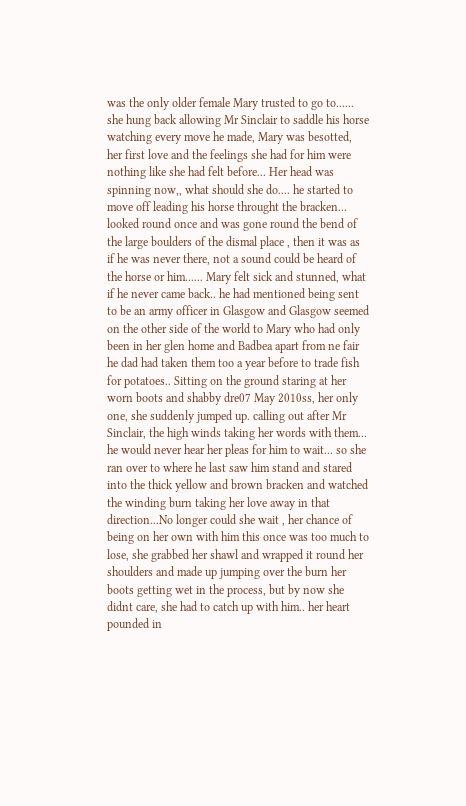was the only older female Mary trusted to go to...... she hung back allowing Mr Sinclair to saddle his horse watching every move he made, Mary was besotted, her first love and the feelings she had for him were nothing like she had felt before... Her head was spinning now,, what should she do.... he started to move off leading his horse throught the bracken... looked round once and was gone round the bend of the large boulders of the dismal place , then it was as if he was never there, not a sound could be heard of the horse or him...... Mary felt sick and stunned, what if he never came back.. he had mentioned being sent to be an army officer in Glasgow and Glasgow seemed on the other side of the world to Mary who had only been in her glen home and Badbea apart from ne fair he dad had taken them too a year before to trade fish for potatoes.. Sitting on the ground staring at her worn boots and shabby dre07 May 2010ss, her only one, she suddenly jumped up. calling out after Mr Sinclair, the high winds taking her words with them... he would never hear her pleas for him to wait... so she ran over to where he last saw him stand and stared into the thick yellow and brown bracken and watched the winding burn taking her love away in that direction...No longer could she wait , her chance of being on her own with him this once was too much to lose, she grabbed her shawl and wrapped it round her shoulders and made up jumping over the burn her boots getting wet in the process, but by now she didnt care, she had to catch up with him.. her heart pounded in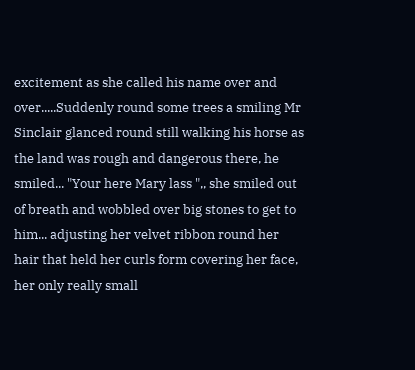excitement as she called his name over and over.....Suddenly round some trees a smiling Mr Sinclair glanced round still walking his horse as the land was rough and dangerous there, he smiled... "Your here Mary lass ",, she smiled out of breath and wobbled over big stones to get to him... adjusting her velvet ribbon round her hair that held her curls form covering her face, her only really small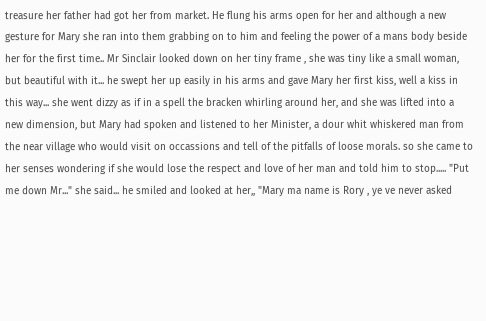treasure her father had got her from market. He flung his arms open for her and although a new gesture for Mary she ran into them grabbing on to him and feeling the power of a mans body beside her for the first time.. Mr Sinclair looked down on her tiny frame , she was tiny like a small woman, but beautiful with it... he swept her up easily in his arms and gave Mary her first kiss, well a kiss in this way... she went dizzy as if in a spell the bracken whirling around her, and she was lifted into a new dimension, but Mary had spoken and listened to her Minister, a dour whit whiskered man from the near village who would visit on occassions and tell of the pitfalls of loose morals. so she came to her senses wondering if she would lose the respect and love of her man and told him to stop..... "Put me down Mr..." she said... he smiled and looked at her,, "Mary ma name is Rory , ye ve never asked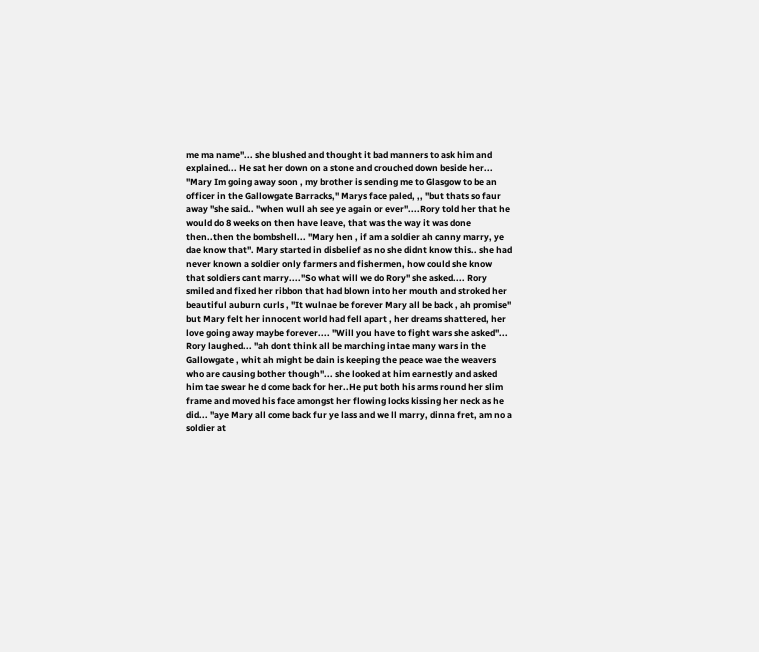me ma name"... she blushed and thought it bad manners to ask him and explained... He sat her down on a stone and crouched down beside her... "Mary Im going away soon , my brother is sending me to Glasgow to be an officer in the Gallowgate Barracks," Marys face paled, ,, "but thats so faur away "she said.. "when wull ah see ye again or ever"....Rory told her that he would do 8 weeks on then have leave, that was the way it was done then..then the bombshell... "Mary hen , if am a soldier ah canny marry, ye dae know that". Mary started in disbelief as no she didnt know this.. she had never known a soldier only farmers and fishermen, how could she know that soldiers cant marry...."So what will we do Rory" she asked.... Rory smiled and fixed her ribbon that had blown into her mouth and stroked her beautiful auburn curls , "It wulnae be forever Mary all be back , ah promise" but Mary felt her innocent world had fell apart , her dreams shattered, her love going away maybe forever.... "Will you have to fight wars she asked"... Rory laughed... "ah dont think all be marching intae many wars in the Gallowgate , whit ah might be dain is keeping the peace wae the weavers who are causing bother though"... she looked at him earnestly and asked him tae swear he d come back for her..He put both his arms round her slim frame and moved his face amongst her flowing locks kissing her neck as he did... "aye Mary all come back fur ye lass and we ll marry, dinna fret, am no a soldier at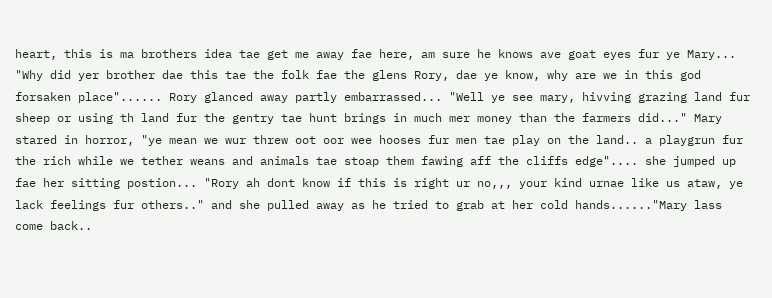heart, this is ma brothers idea tae get me away fae here, am sure he knows ave goat eyes fur ye Mary... "Why did yer brother dae this tae the folk fae the glens Rory, dae ye know, why are we in this god forsaken place"...... Rory glanced away partly embarrassed... "Well ye see mary, hivving grazing land fur sheep or using th land fur the gentry tae hunt brings in much mer money than the farmers did..." Mary stared in horror, "ye mean we wur threw oot oor wee hooses fur men tae play on the land.. a playgrun fur the rich while we tether weans and animals tae stoap them fawing aff the cliffs edge".... she jumped up fae her sitting postion... "Rory ah dont know if this is right ur no,,, your kind urnae like us ataw, ye lack feelings fur others.." and she pulled away as he tried to grab at her cold hands......"Mary lass come back..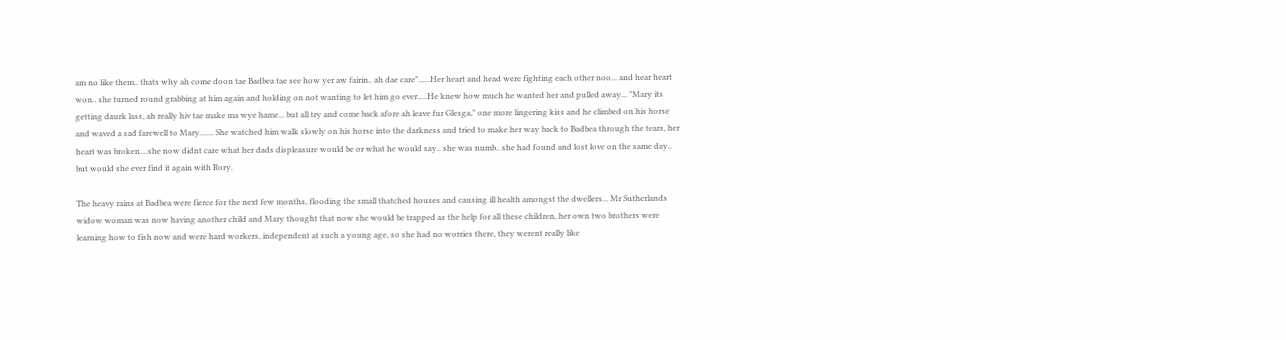am no like them.. thats why ah come doon tae Badbea tae see how yer aw fairin.. ah dae care"......Her heart and head were fighting each other noo... and hear heart won.. she turned round grabbing at him again and holding on not wanting to let him go ever.....He knew how much he wanted her and pulled away... "Mary its getting daurk lass, ah really hiv tae make ma wye hame... but all try and come back afore ah leave fur Glesga," one more lingering kiss and he climbed on his horse and waved a sad farewell to Mary....... She watched him walk slowly on his horse into the darkness and tried to make her way back to Badbea through the tears, her heart was broken....she now didnt care what her dads displeasure would be or what he would say.. she was numb.. she had found and lost love on the same day.. but would she ever find it again with Rory.

The heavy rains at Badbea were fierce for the next few months, flooding the small thatched houses and causing ill health amongst the dwellers... Mr Sutherlands widow woman was now having another child and Mary thought that now she would be trapped as the help for all these children, her own two brothers were learning how to fish now and were hard workers, independent at such a young age, so she had no worries there, they werent really like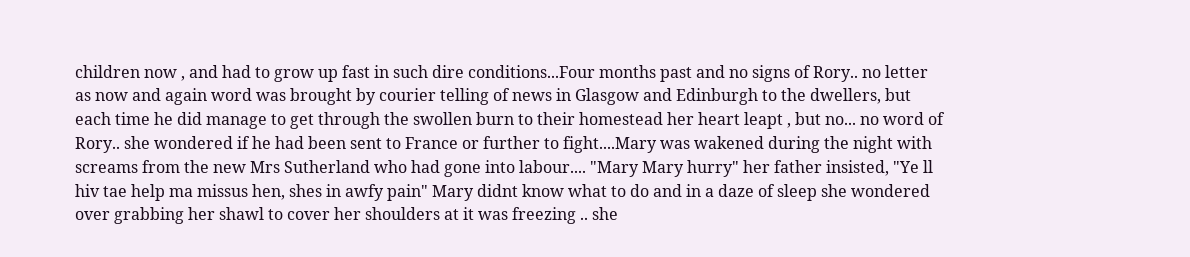children now , and had to grow up fast in such dire conditions...Four months past and no signs of Rory.. no letter as now and again word was brought by courier telling of news in Glasgow and Edinburgh to the dwellers, but each time he did manage to get through the swollen burn to their homestead her heart leapt , but no... no word of Rory.. she wondered if he had been sent to France or further to fight....Mary was wakened during the night with screams from the new Mrs Sutherland who had gone into labour.... "Mary Mary hurry" her father insisted, "Ye ll hiv tae help ma missus hen, shes in awfy pain" Mary didnt know what to do and in a daze of sleep she wondered over grabbing her shawl to cover her shoulders at it was freezing .. she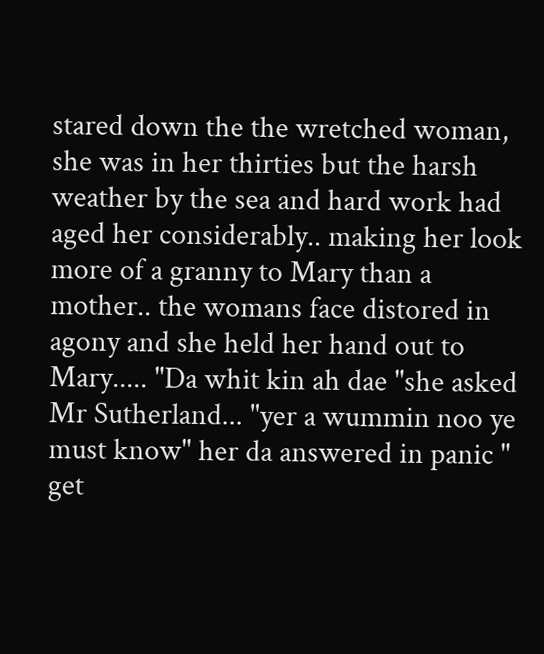stared down the the wretched woman, she was in her thirties but the harsh weather by the sea and hard work had aged her considerably.. making her look more of a granny to Mary than a mother.. the womans face distored in agony and she held her hand out to Mary..... "Da whit kin ah dae "she asked Mr Sutherland... "yer a wummin noo ye must know" her da answered in panic " get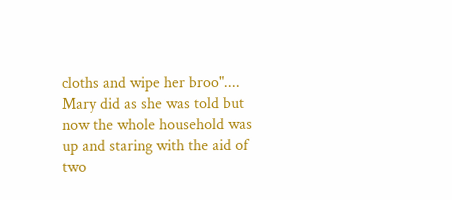cloths and wipe her broo".... Mary did as she was told but now the whole household was up and staring with the aid of two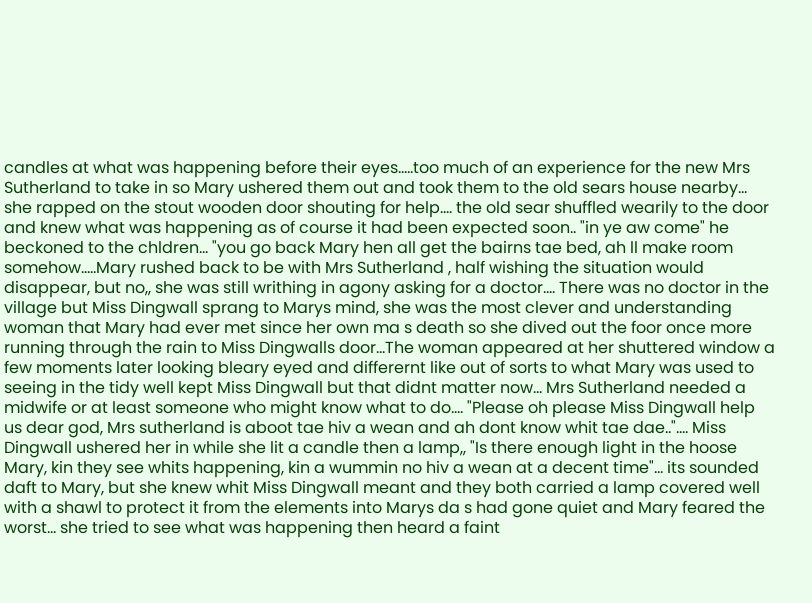candles at what was happening before their eyes.....too much of an experience for the new Mrs Sutherland to take in so Mary ushered them out and took them to the old sears house nearby... she rapped on the stout wooden door shouting for help.... the old sear shuffled wearily to the door and knew what was happening as of course it had been expected soon.. "in ye aw come" he beckoned to the chldren... "you go back Mary hen all get the bairns tae bed, ah ll make room somehow.....Mary rushed back to be with Mrs Sutherland , half wishing the situation would disappear, but no,, she was still writhing in agony asking for a doctor.... There was no doctor in the village but Miss Dingwall sprang to Marys mind, she was the most clever and understanding woman that Mary had ever met since her own ma s death so she dived out the foor once more running through the rain to Miss Dingwalls door...The woman appeared at her shuttered window a few moments later looking bleary eyed and differernt like out of sorts to what Mary was used to seeing in the tidy well kept Miss Dingwall but that didnt matter now... Mrs Sutherland needed a midwife or at least someone who might know what to do.... "Please oh please Miss Dingwall help us dear god, Mrs sutherland is aboot tae hiv a wean and ah dont know whit tae dae..".... Miss Dingwall ushered her in while she lit a candle then a lamp,, "Is there enough light in the hoose Mary, kin they see whits happening, kin a wummin no hiv a wean at a decent time"... its sounded daft to Mary, but she knew whit Miss Dingwall meant and they both carried a lamp covered well with a shawl to protect it from the elements into Marys da s had gone quiet and Mary feared the worst... she tried to see what was happening then heard a faint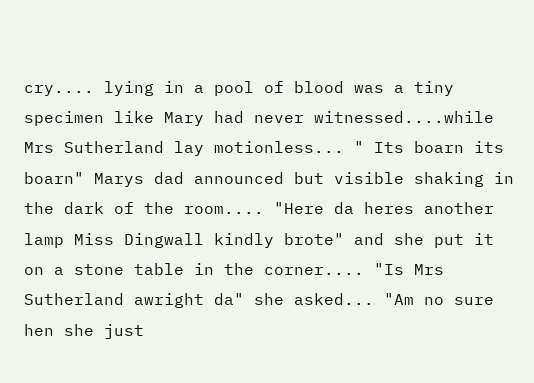cry.... lying in a pool of blood was a tiny specimen like Mary had never witnessed....while Mrs Sutherland lay motionless... " Its boarn its boarn" Marys dad announced but visible shaking in the dark of the room.... "Here da heres another lamp Miss Dingwall kindly brote" and she put it on a stone table in the corner.... "Is Mrs Sutherland awright da" she asked... "Am no sure hen she just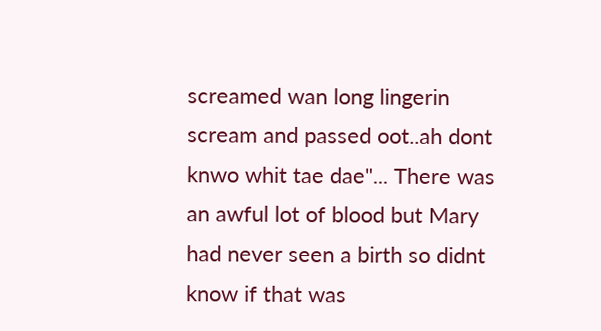screamed wan long lingerin scream and passed oot..ah dont knwo whit tae dae"... There was an awful lot of blood but Mary had never seen a birth so didnt know if that was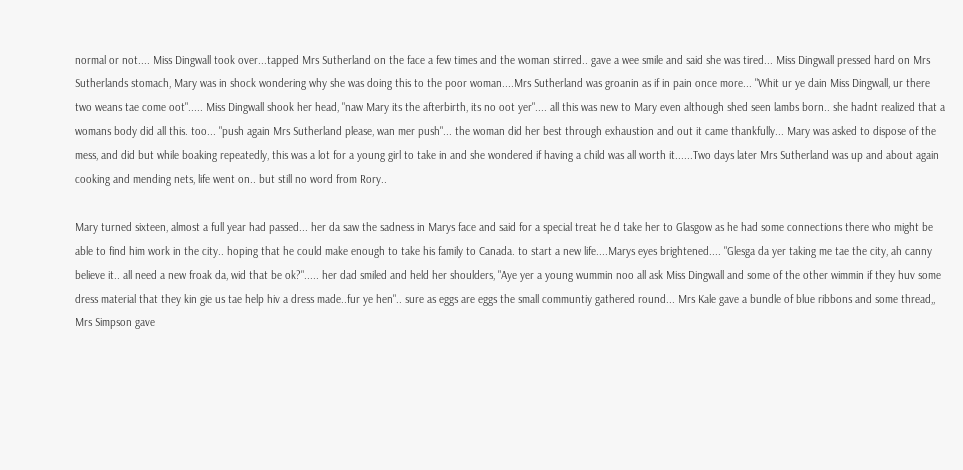normal or not.... Miss Dingwall took over...tapped Mrs Sutherland on the face a few times and the woman stirred.. gave a wee smile and said she was tired... Miss Dingwall pressed hard on Mrs Sutherlands stomach, Mary was in shock wondering why she was doing this to the poor woman....Mrs Sutherland was groanin as if in pain once more... "Whit ur ye dain Miss Dingwall, ur there two weans tae come oot"..... Miss Dingwall shook her head, "naw Mary its the afterbirth, its no oot yer".... all this was new to Mary even although shed seen lambs born.. she hadnt realized that a womans body did all this. too... "push again Mrs Sutherland please, wan mer push"... the woman did her best through exhaustion and out it came thankfully... Mary was asked to dispose of the mess, and did but while boaking repeatedly, this was a lot for a young girl to take in and she wondered if having a child was all worth it......Two days later Mrs Sutherland was up and about again cooking and mending nets, life went on.. but still no word from Rory..

Mary turned sixteen, almost a full year had passed... her da saw the sadness in Marys face and said for a special treat he d take her to Glasgow as he had some connections there who might be able to find him work in the city.. hoping that he could make enough to take his family to Canada. to start a new life....Marys eyes brightened.... "Glesga da yer taking me tae the city, ah canny believe it.. all need a new froak da, wid that be ok?"..... her dad smiled and held her shoulders, "Aye yer a young wummin noo all ask Miss Dingwall and some of the other wimmin if they huv some dress material that they kin gie us tae help hiv a dress made..fur ye hen".. sure as eggs are eggs the small communtiy gathered round... Mrs Kale gave a bundle of blue ribbons and some thread,, Mrs Simpson gave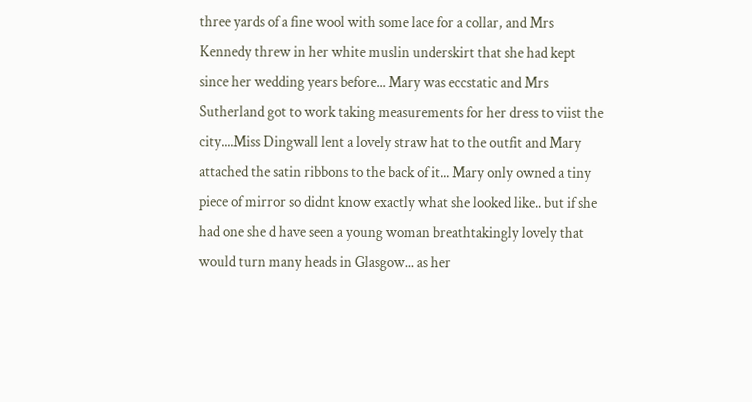three yards of a fine wool with some lace for a collar, and Mrs Kennedy threw in her white muslin underskirt that she had kept since her wedding years before... Mary was eccstatic and Mrs Sutherland got to work taking measurements for her dress to viist the city....Miss Dingwall lent a lovely straw hat to the outfit and Mary attached the satin ribbons to the back of it... Mary only owned a tiny piece of mirror so didnt know exactly what she looked like.. but if she had one she d have seen a young woman breathtakingly lovely that would turn many heads in Glasgow... as her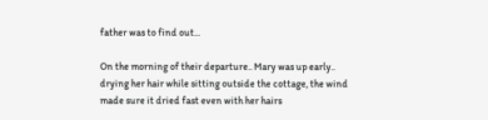father was to find out...

On the morning of their departure.. Mary was up early.. drying her hair while sitting outside the cottage, the wind made sure it dried fast even with her hairs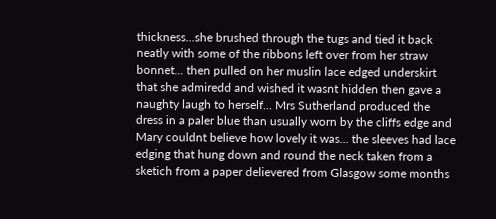thickness...she brushed through the tugs and tied it back neatly with some of the ribbons left over from her straw bonnet... then pulled on her muslin lace edged underskirt that she admiredd and wished it wasnt hidden then gave a naughty laugh to herself... Mrs Sutherland produced the dress in a paler blue than usually worn by the cliffs edge and Mary couldnt believe how lovely it was... the sleeves had lace edging that hung down and round the neck taken from a sketich from a paper delievered from Glasgow some months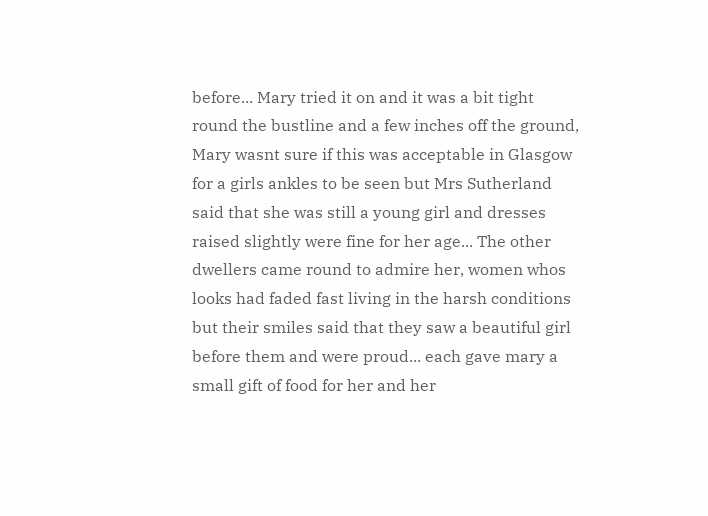before... Mary tried it on and it was a bit tight round the bustline and a few inches off the ground, Mary wasnt sure if this was acceptable in Glasgow for a girls ankles to be seen but Mrs Sutherland said that she was still a young girl and dresses raised slightly were fine for her age... The other dwellers came round to admire her, women whos looks had faded fast living in the harsh conditions but their smiles said that they saw a beautiful girl before them and were proud... each gave mary a small gift of food for her and her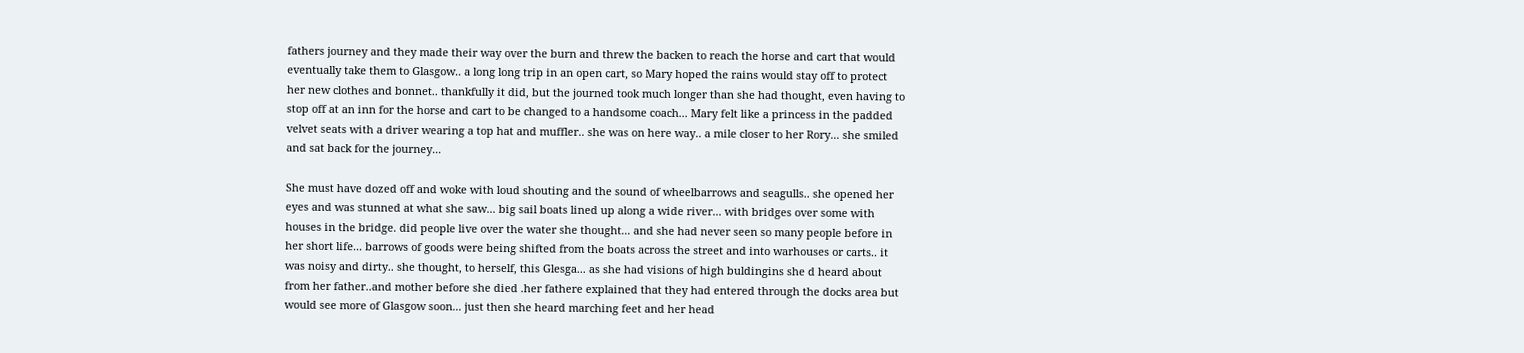fathers journey and they made their way over the burn and threw the backen to reach the horse and cart that would eventually take them to Glasgow.. a long long trip in an open cart, so Mary hoped the rains would stay off to protect her new clothes and bonnet.. thankfully it did, but the journed took much longer than she had thought, even having to stop off at an inn for the horse and cart to be changed to a handsome coach... Mary felt like a princess in the padded velvet seats with a driver wearing a top hat and muffler.. she was on here way.. a mile closer to her Rory... she smiled and sat back for the journey...

She must have dozed off and woke with loud shouting and the sound of wheelbarrows and seagulls.. she opened her eyes and was stunned at what she saw... big sail boats lined up along a wide river... with bridges over some with houses in the bridge. did people live over the water she thought... and she had never seen so many people before in her short life... barrows of goods were being shifted from the boats across the street and into warhouses or carts.. it was noisy and dirty.. she thought, to herself, this Glesga... as she had visions of high buldingins she d heard about from her father..and mother before she died .her fathere explained that they had entered through the docks area but would see more of Glasgow soon... just then she heard marching feet and her head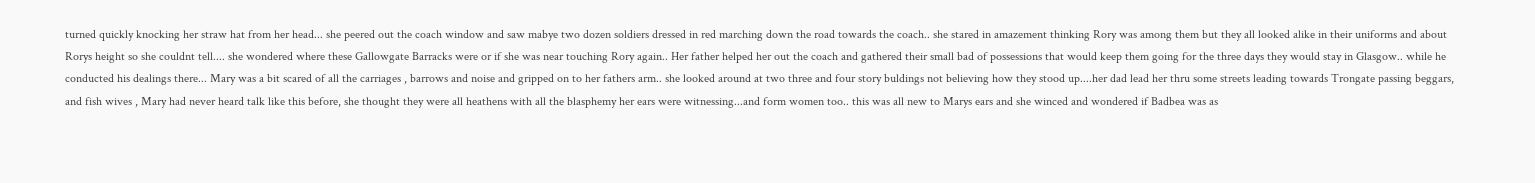turned quickly knocking her straw hat from her head... she peered out the coach window and saw mabye two dozen soldiers dressed in red marching down the road towards the coach.. she stared in amazement thinking Rory was among them but they all looked alike in their uniforms and about Rorys height so she couldnt tell.... she wondered where these Gallowgate Barracks were or if she was near touching Rory again.. Her father helped her out the coach and gathered their small bad of possessions that would keep them going for the three days they would stay in Glasgow.. while he conducted his dealings there... Mary was a bit scared of all the carriages , barrows and noise and gripped on to her fathers arm.. she looked around at two three and four story buldings not believing how they stood up....her dad lead her thru some streets leading towards Trongate passing beggars, and fish wives , Mary had never heard talk like this before, she thought they were all heathens with all the blasphemy her ears were witnessing...and form women too.. this was all new to Marys ears and she winced and wondered if Badbea was as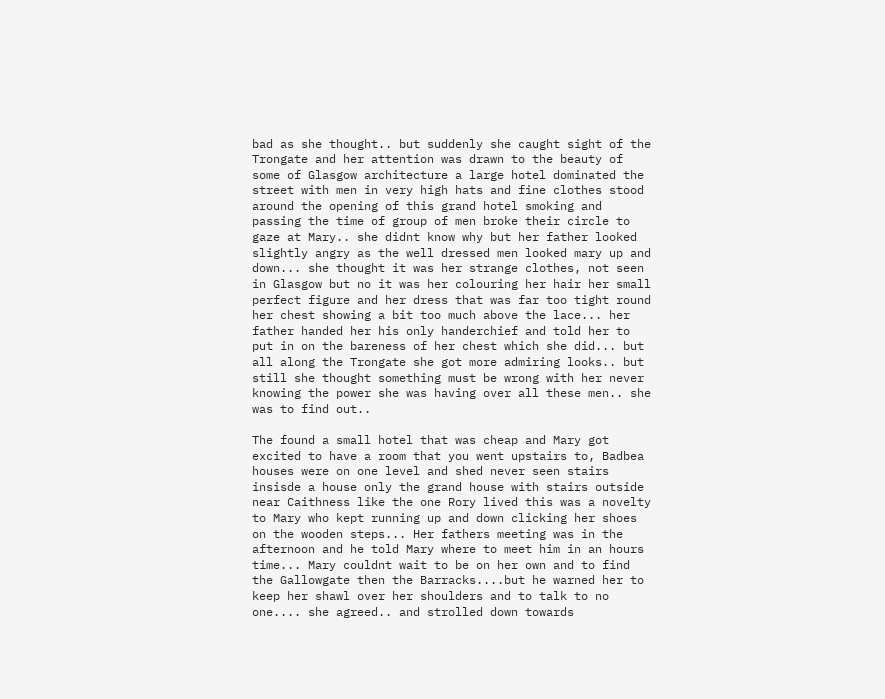bad as she thought.. but suddenly she caught sight of the Trongate and her attention was drawn to the beauty of some of Glasgow architecture a large hotel dominated the street with men in very high hats and fine clothes stood around the opening of this grand hotel smoking and passing the time of group of men broke their circle to gaze at Mary.. she didnt know why but her father looked slightly angry as the well dressed men looked mary up and down... she thought it was her strange clothes, not seen in Glasgow but no it was her colouring her hair her small perfect figure and her dress that was far too tight round her chest showing a bit too much above the lace... her father handed her his only handerchief and told her to put in on the bareness of her chest which she did... but all along the Trongate she got more admiring looks.. but still she thought something must be wrong with her never knowing the power she was having over all these men.. she was to find out..

The found a small hotel that was cheap and Mary got excited to have a room that you went upstairs to, Badbea houses were on one level and shed never seen stairs insisde a house only the grand house with stairs outside near Caithness like the one Rory lived this was a novelty to Mary who kept running up and down clicking her shoes on the wooden steps... Her fathers meeting was in the afternoon and he told Mary where to meet him in an hours time... Mary couldnt wait to be on her own and to find the Gallowgate then the Barracks....but he warned her to keep her shawl over her shoulders and to talk to no one.... she agreed.. and strolled down towards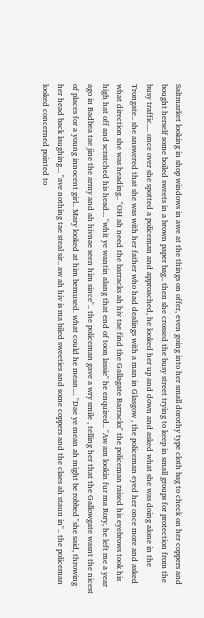Saltmarket looking in shop windows in awe at the things on offer, even going into her small dorothy type cloth bag to check on her coppers and bought herself some boiled sweets in a brown paper bag.. then she crossed the busy street trying to keep in small groups for protection from the busy traffic.... once over she spotted a policeman and approached, he looked her up and down and asked what she was doing alone in the Trongate.. she answered that she was with her father who had dealings with a man in Glasgow , the policeman eyed her once more and asked what direction she was heading.. "OH ah need the barracks ah hiv tae find the Gallagate Barracks" the policeman raised his eyebrows took his high hat off and scratched his head... "whit ye wantin alang that end of toon lassie" he enquired.. "Aw am lookin fur ma Rory, he left me a year ago in Badbea tae jine the army and ah hivnae seen him since".. the policeman gave a wry smile , telling her that the Gallowgate wasnt the nicest of places for a young innocent girl.. Mary looked at him bemused. what could he mean.... "Dae ye mean ah might be robbed "she said, throwing her head back laughing... "ave nothing tae steal sir.. aw ah hiv is ma biled sweeties and some coppers and the claes ah staun in".. the policeman looked concerned pointed to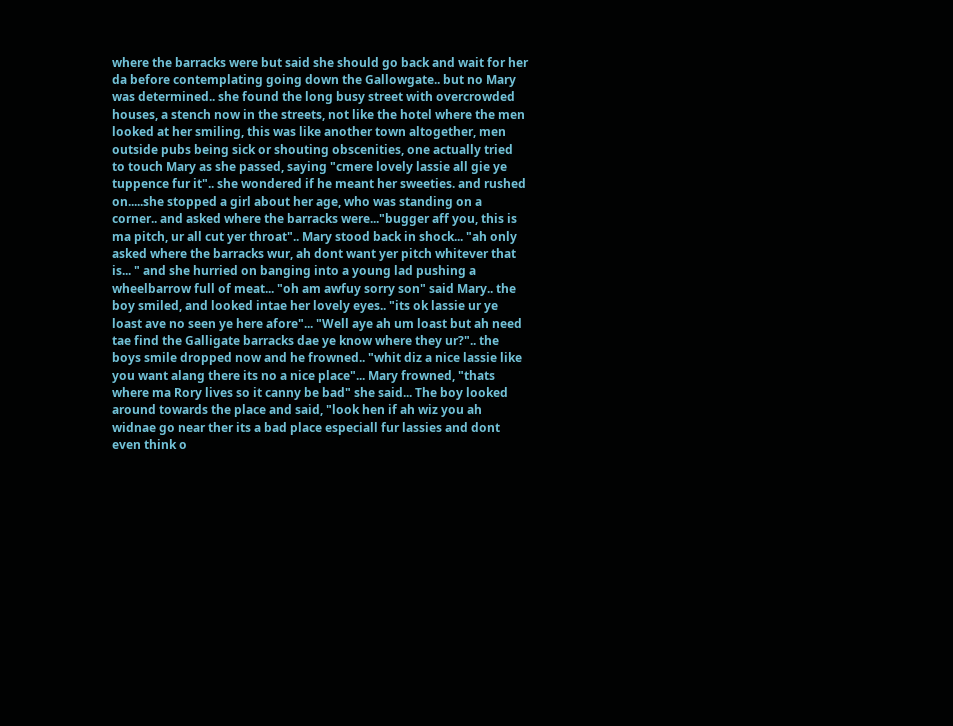where the barracks were but said she should go back and wait for her da before contemplating going down the Gallowgate.. but no Mary was determined.. she found the long busy street with overcrowded houses, a stench now in the streets, not like the hotel where the men looked at her smiling, this was like another town altogether, men outside pubs being sick or shouting obscenities, one actually tried to touch Mary as she passed, saying "cmere lovely lassie all gie ye tuppence fur it".. she wondered if he meant her sweeties. and rushed on.....she stopped a girl about her age, who was standing on a corner.. and asked where the barracks were..."bugger aff you, this is ma pitch, ur all cut yer throat".. Mary stood back in shock... "ah only asked where the barracks wur, ah dont want yer pitch whitever that is... " and she hurried on banging into a young lad pushing a wheelbarrow full of meat... "oh am awfuy sorry son" said Mary.. the boy smiled, and looked intae her lovely eyes.. "its ok lassie ur ye loast ave no seen ye here afore"... "Well aye ah um loast but ah need tae find the Galligate barracks dae ye know where they ur?".. the boys smile dropped now and he frowned.. "whit diz a nice lassie like you want alang there its no a nice place"... Mary frowned, "thats where ma Rory lives so it canny be bad" she said... The boy looked around towards the place and said, "look hen if ah wiz you ah widnae go near ther its a bad place especiall fur lassies and dont even think o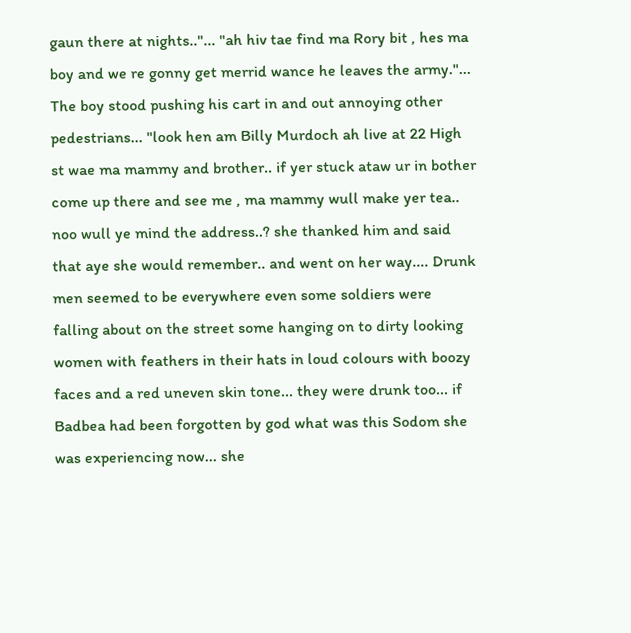gaun there at nights.."... "ah hiv tae find ma Rory bit , hes ma boy and we re gonny get merrid wance he leaves the army."... The boy stood pushing his cart in and out annoying other pedestrians... "look hen am Billy Murdoch ah live at 22 High st wae ma mammy and brother.. if yer stuck ataw ur in bother come up there and see me , ma mammy wull make yer tea.. noo wull ye mind the address..? she thanked him and said that aye she would remember.. and went on her way.... Drunk men seemed to be everywhere even some soldiers were falling about on the street some hanging on to dirty looking women with feathers in their hats in loud colours with boozy faces and a red uneven skin tone... they were drunk too... if Badbea had been forgotten by god what was this Sodom she was experiencing now... she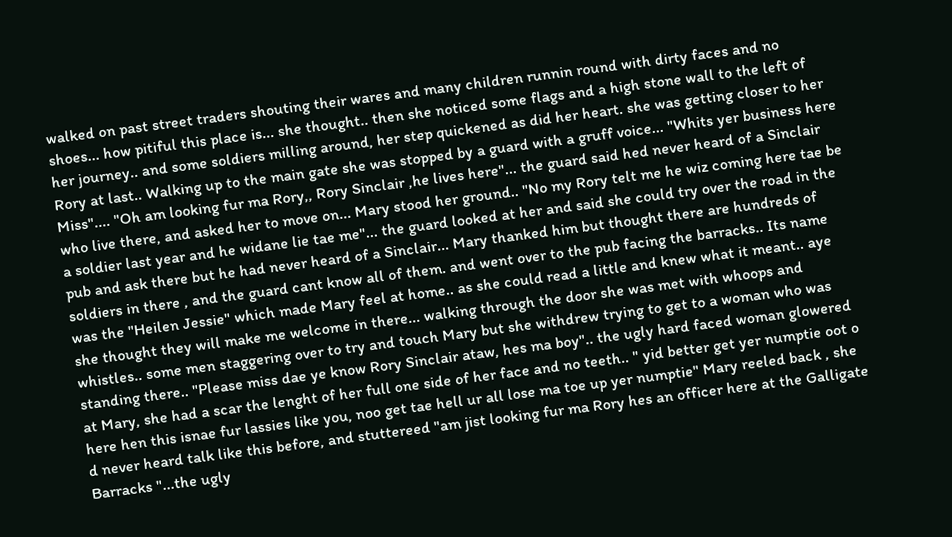walked on past street traders shouting their wares and many children runnin round with dirty faces and no shoes... how pitiful this place is... she thought.. then she noticed some flags and a high stone wall to the left of her journey.. and some soldiers milling around, her step quickened as did her heart. she was getting closer to her Rory at last.. Walking up to the main gate she was stopped by a guard with a gruff voice... "Whits yer business here Miss".... "Oh am looking fur ma Rory,, Rory Sinclair ,he lives here"... the guard said hed never heard of a Sinclair who live there, and asked her to move on... Mary stood her ground.. "No my Rory telt me he wiz coming here tae be a soldier last year and he widane lie tae me"... the guard looked at her and said she could try over the road in the pub and ask there but he had never heard of a Sinclair... Mary thanked him but thought there are hundreds of soldiers in there , and the guard cant know all of them. and went over to the pub facing the barracks.. Its name was the "Heilen Jessie" which made Mary feel at home.. as she could read a little and knew what it meant.. aye she thought they will make me welcome in there... walking through the door she was met with whoops and whistles.. some men staggering over to try and touch Mary but she withdrew trying to get to a woman who was standing there.. "Please miss dae ye know Rory Sinclair ataw, hes ma boy".. the ugly hard faced woman glowered at Mary, she had a scar the lenght of her full one side of her face and no teeth.. " yid better get yer numptie oot o here hen this isnae fur lassies like you, noo get tae hell ur all lose ma toe up yer numptie" Mary reeled back , she d never heard talk like this before, and stuttereed "am jist looking fur ma Rory hes an officer here at the Galligate Barracks "...the ugly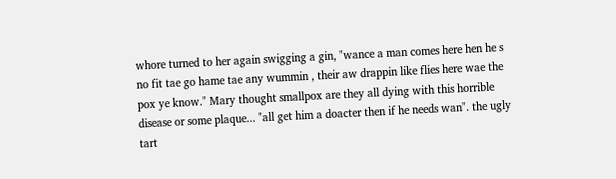whore turned to her again swigging a gin, "wance a man comes here hen he s no fit tae go hame tae any wummin , their aw drappin like flies here wae the pox ye know." Mary thought smallpox are they all dying with this horrible disease or some plaque... "all get him a doacter then if he needs wan". the ugly tart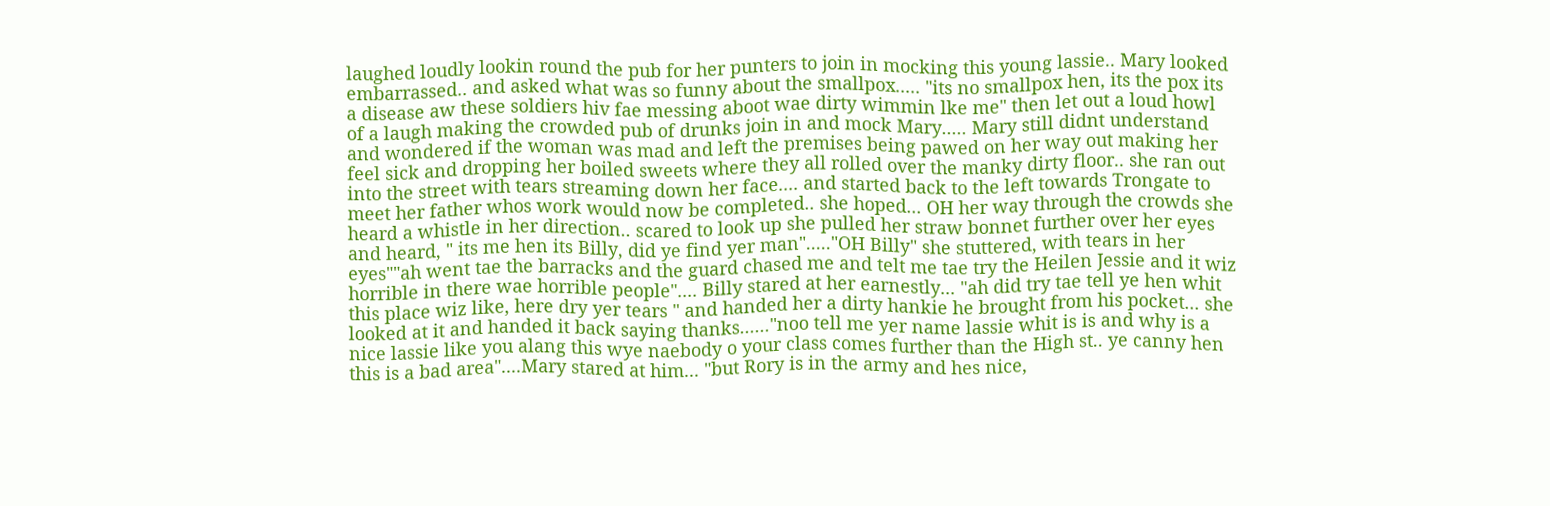laughed loudly lookin round the pub for her punters to join in mocking this young lassie.. Mary looked embarrassed.. and asked what was so funny about the smallpox..... "its no smallpox hen, its the pox its a disease aw these soldiers hiv fae messing aboot wae dirty wimmin lke me" then let out a loud howl of a laugh making the crowded pub of drunks join in and mock Mary..... Mary still didnt understand and wondered if the woman was mad and left the premises being pawed on her way out making her feel sick and dropping her boiled sweets where they all rolled over the manky dirty floor.. she ran out into the street with tears streaming down her face.... and started back to the left towards Trongate to meet her father whos work would now be completed.. she hoped... OH her way through the crowds she heard a whistle in her direction.. scared to look up she pulled her straw bonnet further over her eyes and heard, " its me hen its Billy, did ye find yer man"....."OH Billy" she stuttered, with tears in her eyes""ah went tae the barracks and the guard chased me and telt me tae try the Heilen Jessie and it wiz horrible in there wae horrible people".... Billy stared at her earnestly... "ah did try tae tell ye hen whit this place wiz like, here dry yer tears " and handed her a dirty hankie he brought from his pocket... she looked at it and handed it back saying thanks......"noo tell me yer name lassie whit is is and why is a nice lassie like you alang this wye naebody o your class comes further than the High st.. ye canny hen this is a bad area"....Mary stared at him... "but Rory is in the army and hes nice,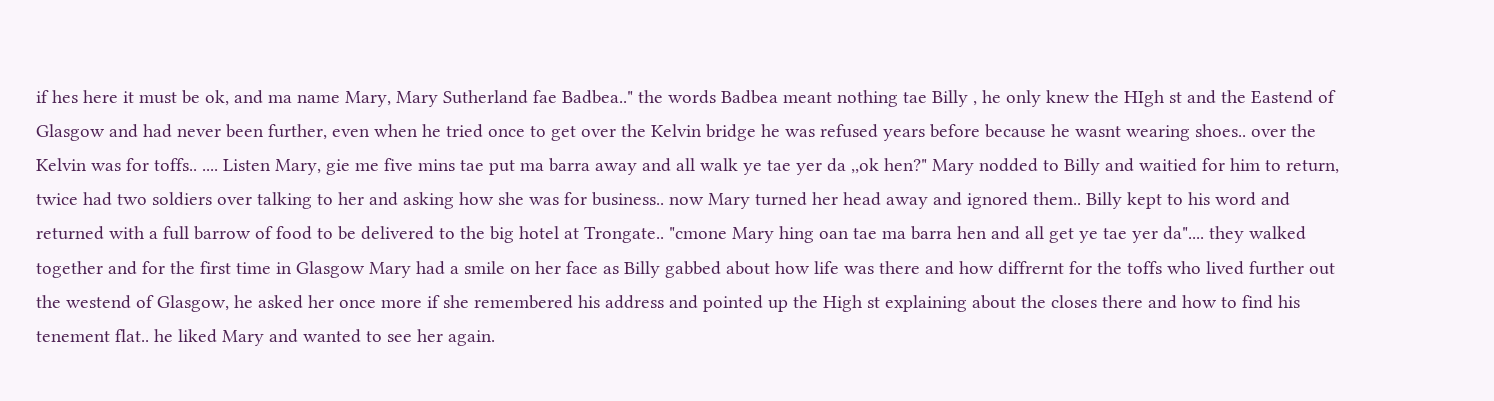if hes here it must be ok, and ma name Mary, Mary Sutherland fae Badbea.." the words Badbea meant nothing tae Billy , he only knew the HIgh st and the Eastend of Glasgow and had never been further, even when he tried once to get over the Kelvin bridge he was refused years before because he wasnt wearing shoes.. over the Kelvin was for toffs.. .... Listen Mary, gie me five mins tae put ma barra away and all walk ye tae yer da ,,ok hen?" Mary nodded to Billy and waitied for him to return, twice had two soldiers over talking to her and asking how she was for business.. now Mary turned her head away and ignored them.. Billy kept to his word and returned with a full barrow of food to be delivered to the big hotel at Trongate.. "cmone Mary hing oan tae ma barra hen and all get ye tae yer da".... they walked together and for the first time in Glasgow Mary had a smile on her face as Billy gabbed about how life was there and how diffrernt for the toffs who lived further out the westend of Glasgow, he asked her once more if she remembered his address and pointed up the High st explaining about the closes there and how to find his tenement flat.. he liked Mary and wanted to see her again.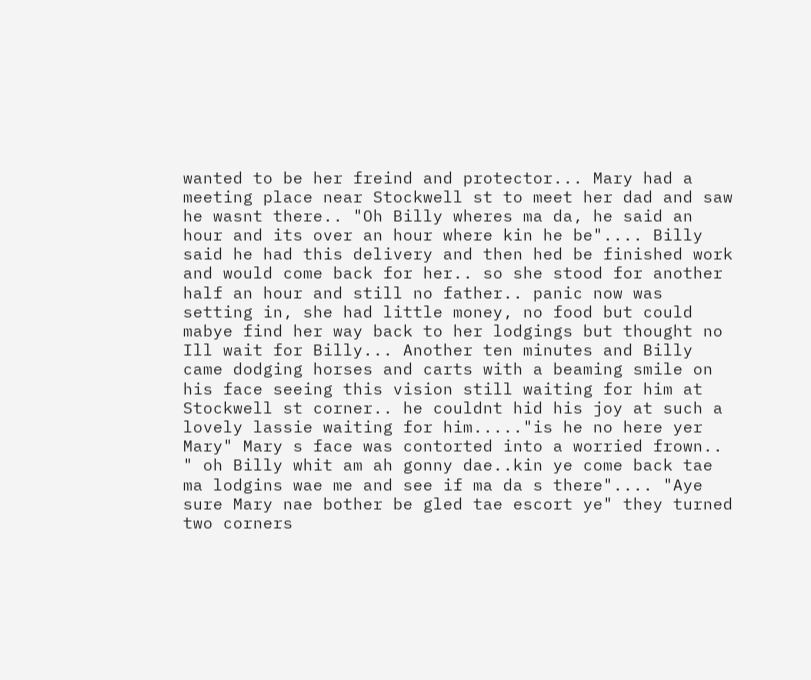wanted to be her freind and protector... Mary had a meeting place near Stockwell st to meet her dad and saw he wasnt there.. "Oh Billy wheres ma da, he said an hour and its over an hour where kin he be".... Billy said he had this delivery and then hed be finished work and would come back for her.. so she stood for another half an hour and still no father.. panic now was setting in, she had little money, no food but could mabye find her way back to her lodgings but thought no Ill wait for Billy... Another ten minutes and Billy came dodging horses and carts with a beaming smile on his face seeing this vision still waiting for him at Stockwell st corner.. he couldnt hid his joy at such a lovely lassie waiting for him....."is he no here yer Mary" Mary s face was contorted into a worried frown.. " oh Billy whit am ah gonny dae..kin ye come back tae ma lodgins wae me and see if ma da s there".... "Aye sure Mary nae bother be gled tae escort ye" they turned two corners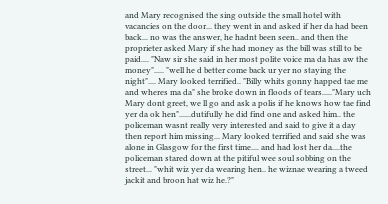and Mary recognised the sing outside the small hotel with vacancies on the door... they went in and asked if her da had been back... no was the answer, he hadnt been seen.. and then the proprieter asked Mary if she had money as the bill was still to be paid.... "Naw sir she said in her most polite voice ma da has aw the money"..... "well he d better come back ur yer no staying the night".... Mary looked terrified.. "Billy whits gonny happed tae me and wheres ma da" she broke down in floods of tears....."Mary uch Mary dont greet, we ll go and ask a polis if he knows how tae find yer da ok hen"......dutifully he did find one and asked him.. the policeman wasnt really very interested and said to give it a day then report him missing... Mary looked terrified and said she was alone in Glasgow for the first time.... and had lost her da....the policeman stared down at the pitiful wee soul sobbing on the street... "whit wiz yer da wearing hen.. he wiznae wearing a tweed jackit and broon hat wiz he.?"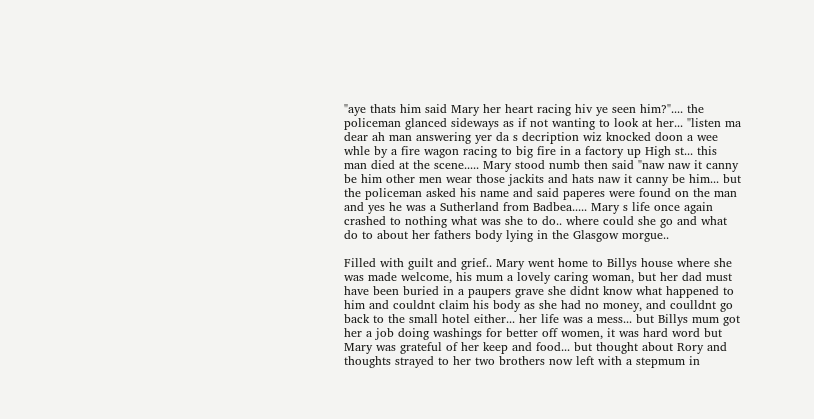"aye thats him said Mary her heart racing hiv ye seen him?".... the policeman glanced sideways as if not wanting to look at her... "listen ma dear ah man answering yer da s decription wiz knocked doon a wee whle by a fire wagon racing to big fire in a factory up High st... this man died at the scene..... Mary stood numb then said "naw naw it canny be him other men wear those jackits and hats naw it canny be him... but the policeman asked his name and said paperes were found on the man and yes he was a Sutherland from Badbea..... Mary s life once again crashed to nothing what was she to do.. where could she go and what do to about her fathers body lying in the Glasgow morgue..

Filled with guilt and grief.. Mary went home to Billys house where she was made welcome, his mum a lovely caring woman, but her dad must have been buried in a paupers grave she didnt know what happened to him and couldnt claim his body as she had no money, and coulldnt go back to the small hotel either... her life was a mess... but Billys mum got her a job doing washings for better off women, it was hard word but Mary was grateful of her keep and food... but thought about Rory and thoughts strayed to her two brothers now left with a stepmum in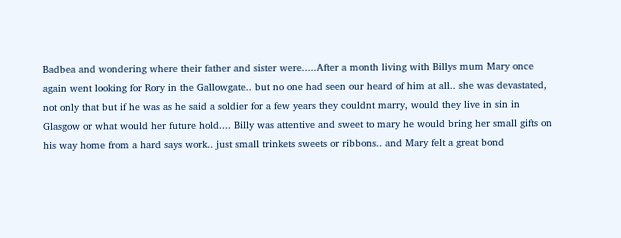Badbea and wondering where their father and sister were.....After a month living with Billys mum Mary once again went looking for Rory in the Gallowgate.. but no one had seen our heard of him at all.. she was devastated, not only that but if he was as he said a soldier for a few years they couldnt marry, would they live in sin in Glasgow or what would her future hold.... Billy was attentive and sweet to mary he would bring her small gifts on his way home from a hard says work.. just small trinkets sweets or ribbons.. and Mary felt a great bond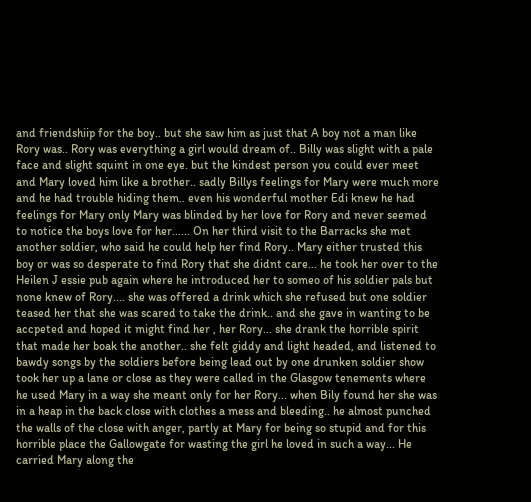and friendshiip for the boy.. but she saw him as just that A boy not a man like Rory was.. Rory was everything a girl would dream of.. Billy was slight with a pale face and slight squint in one eye. but the kindest person you could ever meet and Mary loved him like a brother.. sadly Billys feelings for Mary were much more and he had trouble hiding them.. even his wonderful mother Edi knew he had feelings for Mary only Mary was blinded by her love for Rory and never seemed to notice the boys love for her...... On her third visit to the Barracks she met another soldier, who said he could help her find Rory.. Mary either trusted this boy or was so desperate to find Rory that she didnt care... he took her over to the Heilen J essie pub again where he introduced her to someo of his soldier pals but none knew of Rory.... she was offered a drink which she refused but one soldier teased her that she was scared to take the drink.. and she gave in wanting to be accpeted and hoped it might find her , her Rory... she drank the horrible spirit that made her boak the another.. she felt giddy and light headed, and listened to bawdy songs by the soldiers before being lead out by one drunken soldier show took her up a lane or close as they were called in the Glasgow tenements where he used Mary in a way she meant only for her Rory... when Bily found her she was in a heap in the back close with clothes a mess and bleeding.. he almost punched the walls of the close with anger, partly at Mary for being so stupid and for this horrible place the Gallowgate for wasting the girl he loved in such a way... He carried Mary along the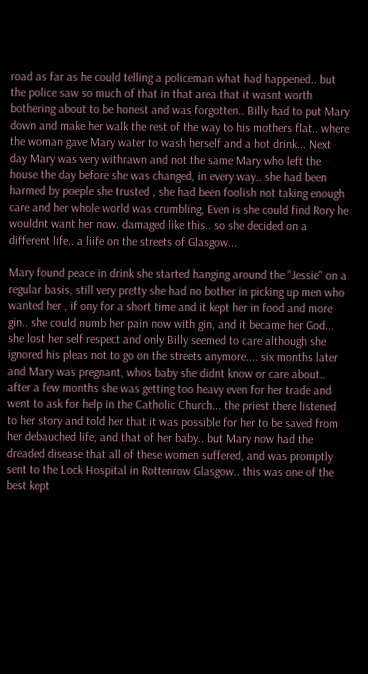road as far as he could telling a policeman what had happened.. but the police saw so much of that in that area that it wasnt worth bothering about to be honest and was forgotten.. Billy had to put Mary down and make her walk the rest of the way to his mothers flat.. where the woman gave Mary water to wash herself and a hot drink... Next day Mary was very withrawn and not the same Mary who left the house the day before she was changed, in every way.. she had been harmed by poeple she trusted , she had been foolish not taking enough care and her whole world was crumbling, Even is she could find Rory he wouldnt want her now. damaged like this.. so she decided on a different life.. a liife on the streets of Glasgow...

Mary found peace in drink she started hanging around the "Jessie" on a regular basis, still very pretty she had no bother in picking up men who wanted her , if ony for a short time and it kept her in food and more gin.. she could numb her pain now with gin, and it became her God... she lost her self respect and only Billy seemed to care although she ignored his pleas not to go on the streets anymore.... six months later and Mary was pregnant, whos baby she didnt know or care about.. after a few months she was getting too heavy even for her trade and went to ask for help in the Catholic Church... the priest there listened to her story and told her that it was possible for her to be saved from her debauched life, and that of her baby.. but Mary now had the dreaded disease that all of these women suffered, and was promptly sent to the Lock Hospital in Rottenrow Glasgow.. this was one of the best kept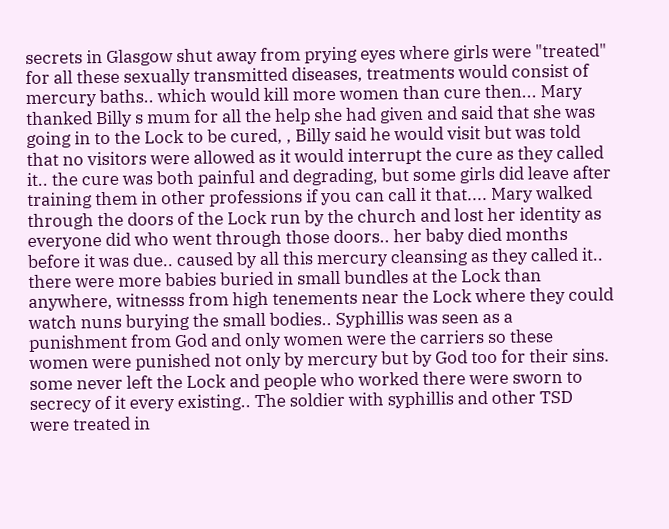secrets in Glasgow shut away from prying eyes where girls were "treated" for all these sexually transmitted diseases, treatments would consist of mercury baths.. which would kill more women than cure then... Mary thanked Billy s mum for all the help she had given and said that she was going in to the Lock to be cured, , Billy said he would visit but was told that no visitors were allowed as it would interrupt the cure as they called it.. the cure was both painful and degrading, but some girls did leave after training them in other professions if you can call it that.... Mary walked through the doors of the Lock run by the church and lost her identity as everyone did who went through those doors.. her baby died months before it was due.. caused by all this mercury cleansing as they called it.. there were more babies buried in small bundles at the Lock than anywhere, witnesss from high tenements near the Lock where they could watch nuns burying the small bodies.. Syphillis was seen as a punishment from God and only women were the carriers so these women were punished not only by mercury but by God too for their sins. some never left the Lock and people who worked there were sworn to secrecy of it every existing.. The soldier with syphillis and other TSD were treated in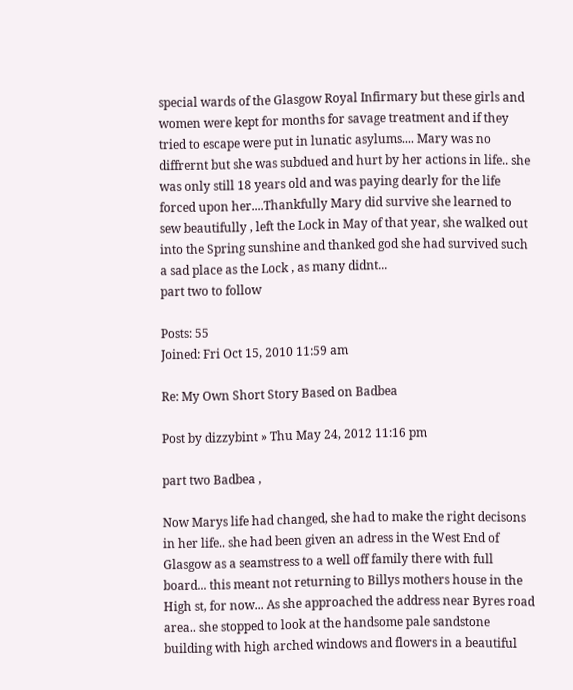special wards of the Glasgow Royal Infirmary but these girls and women were kept for months for savage treatment and if they tried to escape were put in lunatic asylums.... Mary was no diffrernt but she was subdued and hurt by her actions in life.. she was only still 18 years old and was paying dearly for the life forced upon her....Thankfully Mary did survive she learned to sew beautifully , left the Lock in May of that year, she walked out into the Spring sunshine and thanked god she had survived such a sad place as the Lock , as many didnt...
part two to follow

Posts: 55
Joined: Fri Oct 15, 2010 11:59 am

Re: My Own Short Story Based on Badbea

Post by dizzybint » Thu May 24, 2012 11:16 pm

part two Badbea ,

Now Marys life had changed, she had to make the right decisons in her life.. she had been given an adress in the West End of Glasgow as a seamstress to a well off family there with full board... this meant not returning to Billys mothers house in the High st, for now... As she approached the address near Byres road area.. she stopped to look at the handsome pale sandstone building with high arched windows and flowers in a beautiful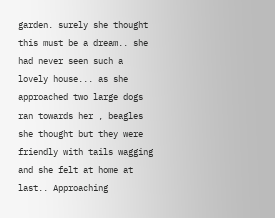garden. surely she thought this must be a dream.. she had never seen such a lovely house... as she approached two large dogs ran towards her , beagles she thought but they were friendly with tails wagging and she felt at home at last.. Approaching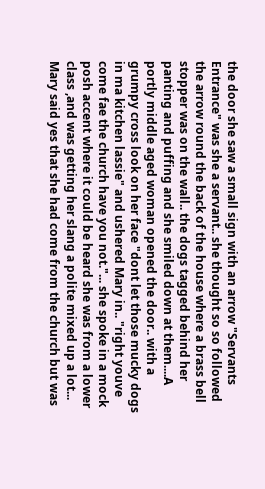the door she saw a small sign with an arrow "Servants Entrance" was she a servant.. she thought so so followed the arrow round the back of the house where a brass bell stopper was on the wall.. the dogs tagged behind her panting and puffing and she smiled down at them....A portly middle aged woman opened the door.. with a grumpy cross look on her face "dont let those mucky dogs in ma kitchen lassie" and ushered Mary in.. "right youve come fae the church have you not."... she spoke in a mock posh accent where it could be heard she was from a lower class ,and was getting her slang a polite mixed up a lot... Mary said yes that she had come from the church but was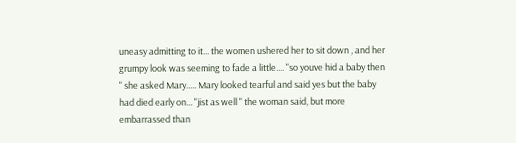uneasy admitting to it... the women ushered her to sit down , and her grumpy look was seeming to fade a little.... "so youve hid a baby then " she asked Mary..... Mary looked tearful and said yes but the baby had died early on... "jist as well " the woman said, but more embarrassed than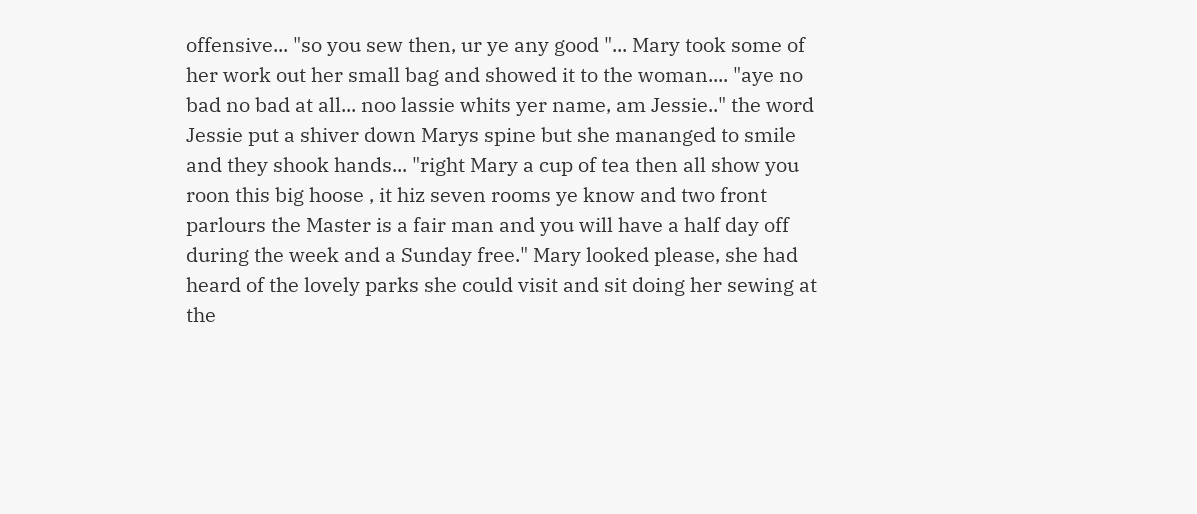offensive... "so you sew then, ur ye any good "... Mary took some of her work out her small bag and showed it to the woman.... "aye no bad no bad at all... noo lassie whits yer name, am Jessie.." the word Jessie put a shiver down Marys spine but she mananged to smile and they shook hands... "right Mary a cup of tea then all show you roon this big hoose , it hiz seven rooms ye know and two front parlours the Master is a fair man and you will have a half day off during the week and a Sunday free." Mary looked please, she had heard of the lovely parks she could visit and sit doing her sewing at the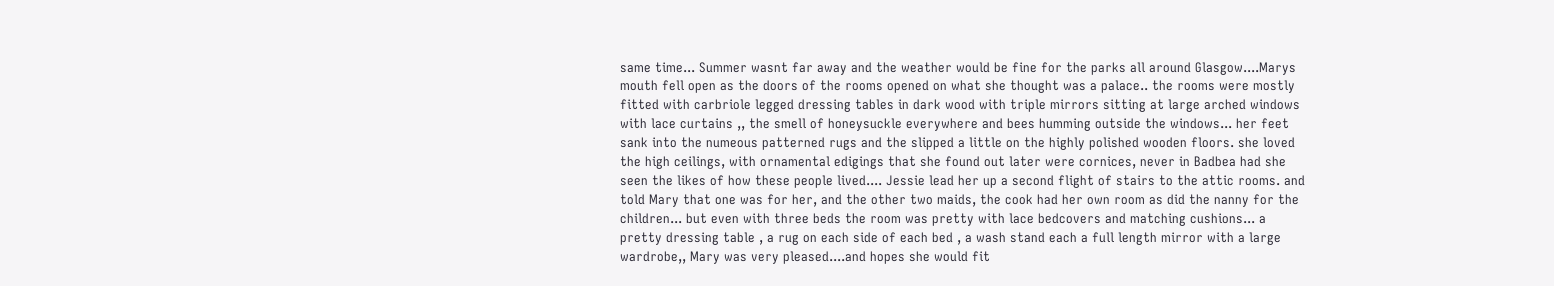same time... Summer wasnt far away and the weather would be fine for the parks all around Glasgow....Marys mouth fell open as the doors of the rooms opened on what she thought was a palace.. the rooms were mostly fitted with carbriole legged dressing tables in dark wood with triple mirrors sitting at large arched windows with lace curtains ,, the smell of honeysuckle everywhere and bees humming outside the windows... her feet sank into the numeous patterned rugs and the slipped a little on the highly polished wooden floors. she loved the high ceilings, with ornamental edigings that she found out later were cornices, never in Badbea had she seen the likes of how these people lived.... Jessie lead her up a second flight of stairs to the attic rooms. and told Mary that one was for her, and the other two maids, the cook had her own room as did the nanny for the children... but even with three beds the room was pretty with lace bedcovers and matching cushions... a pretty dressing table , a rug on each side of each bed , a wash stand each a full length mirror with a large wardrobe,, Mary was very pleased....and hopes she would fit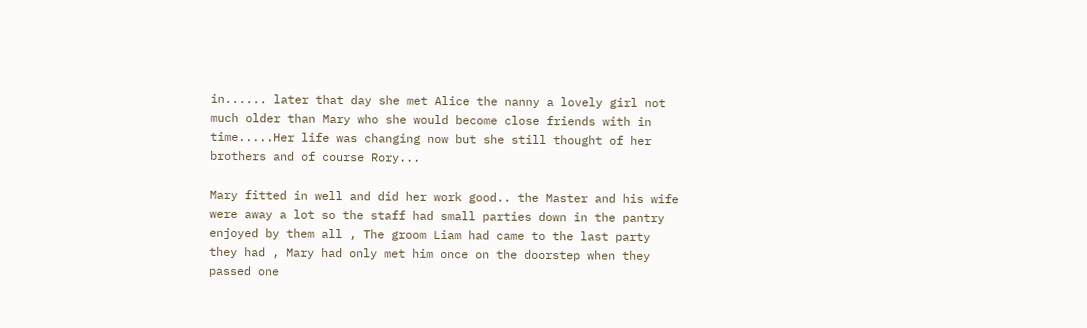in...... later that day she met Alice the nanny a lovely girl not much older than Mary who she would become close friends with in time.....Her life was changing now but she still thought of her brothers and of course Rory...

Mary fitted in well and did her work good.. the Master and his wife were away a lot so the staff had small parties down in the pantry enjoyed by them all , The groom Liam had came to the last party they had , Mary had only met him once on the doorstep when they passed one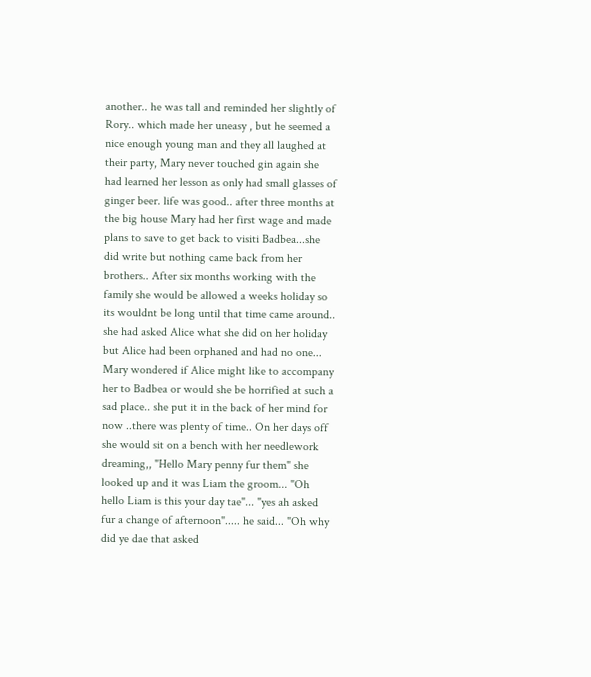another.. he was tall and reminded her slightly of Rory.. which made her uneasy , but he seemed a nice enough young man and they all laughed at their party, Mary never touched gin again she had learned her lesson as only had small glasses of ginger beer. life was good.. after three months at the big house Mary had her first wage and made plans to save to get back to visiti Badbea...she did write but nothing came back from her brothers.. After six months working with the family she would be allowed a weeks holiday so its wouldnt be long until that time came around.. she had asked Alice what she did on her holiday but Alice had been orphaned and had no one... Mary wondered if Alice might like to accompany her to Badbea or would she be horrified at such a sad place.. she put it in the back of her mind for now ..there was plenty of time.. On her days off she would sit on a bench with her needlework dreaming,, "Hello Mary penny fur them" she looked up and it was Liam the groom... "Oh hello Liam is this your day tae"... "yes ah asked fur a change of afternoon"..... he said... "Oh why did ye dae that asked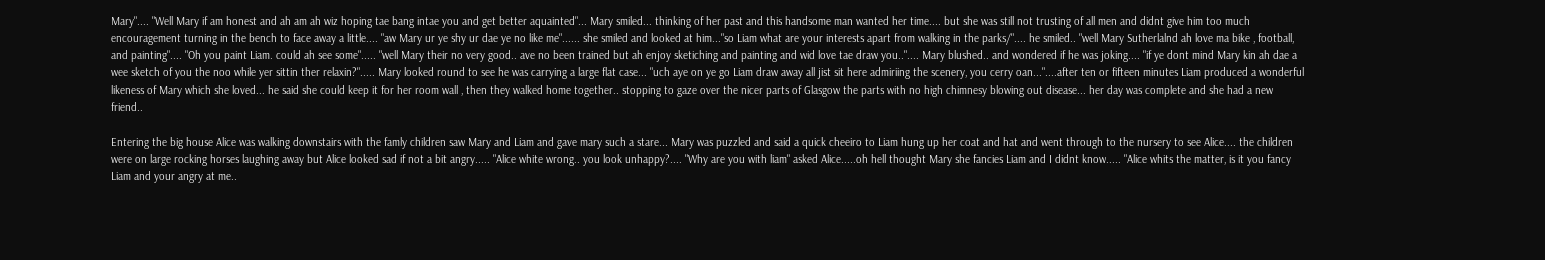Mary".... "Well Mary if am honest and ah am ah wiz hoping tae bang intae you and get better aquainted"... Mary smiled... thinking of her past and this handsome man wanted her time.... but she was still not trusting of all men and didnt give him too much encouragement turning in the bench to face away a little.... "aw Mary ur ye shy ur dae ye no like me"...... she smiled and looked at him..."so Liam what are your interests apart from walking in the parks/".... he smiled.. "well Mary Sutherlalnd ah love ma bike , football, and painting".... "Oh you paint Liam. could ah see some"..... "well Mary their no very good.. ave no been trained but ah enjoy sketiching and painting and wid love tae draw you..".... Mary blushed.. and wondered if he was joking.... "if ye dont mind Mary kin ah dae a wee sketch of you the noo while yer sittin ther relaxin?"..... Mary looked round to see he was carrying a large flat case... "uch aye on ye go Liam draw away all jist sit here admiriing the scenery, you cerry oan..."....after ten or fifteen minutes Liam produced a wonderful likeness of Mary which she loved... he said she could keep it for her room wall , then they walked home together.. stopping to gaze over the nicer parts of Glasgow the parts with no high chimnesy blowing out disease... her day was complete and she had a new friend..

Entering the big house Alice was walking downstairs with the famly children saw Mary and Liam and gave mary such a stare... Mary was puzzled and said a quick cheeiro to Liam hung up her coat and hat and went through to the nursery to see Alice.... the children were on large rocking horses laughing away but Alice looked sad if not a bit angry..... "Alice white wrong.. you look unhappy?.... "Why are you with liam" asked Alice.....oh hell thought Mary she fancies Liam and I didnt know..... "Alice whits the matter, is it you fancy Liam and your angry at me..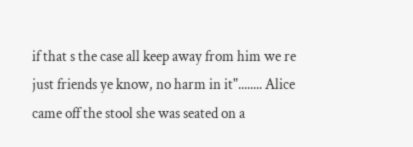if that s the case all keep away from him we re just friends ye know, no harm in it"........ Alice came off the stool she was seated on a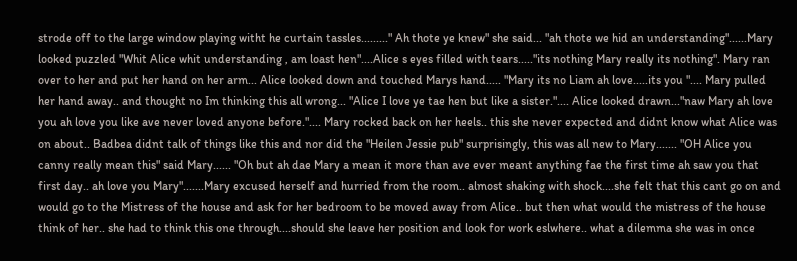strode off to the large window playing witht he curtain tassles........." Ah thote ye knew" she said... "ah thote we hid an understanding"......Mary looked puzzled "Whit Alice whit understanding , am loast hen"....Alice s eyes filled with tears....."its nothing Mary really its nothing". Mary ran over to her and put her hand on her arm... Alice looked down and touched Marys hand..... "Mary its no Liam ah love.....its you ".... Mary pulled her hand away.. and thought no Im thinking this all wrong... "Alice I love ye tae hen but like a sister.".... Alice looked drawn..."naw Mary ah love you ah love you like ave never loved anyone before.".... Mary rocked back on her heels.. this she never expected and didnt know what Alice was on about.. Badbea didnt talk of things like this and nor did the "Heilen Jessie pub" surprisingly, this was all new to Mary....... "OH Alice you canny really mean this" said Mary...... "Oh but ah dae Mary a mean it more than ave ever meant anything fae the first time ah saw you that first day.. ah love you Mary".......Mary excused herself and hurried from the room.. almost shaking with shock....she felt that this cant go on and would go to the Mistress of the house and ask for her bedroom to be moved away from Alice.. but then what would the mistress of the house think of her.. she had to think this one through....should she leave her position and look for work eslwhere.. what a dilemma she was in once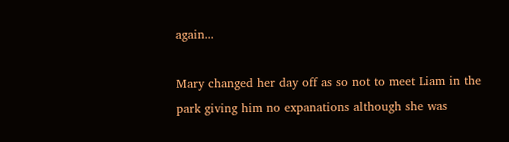again...

Mary changed her day off as so not to meet Liam in the park giving him no expanations although she was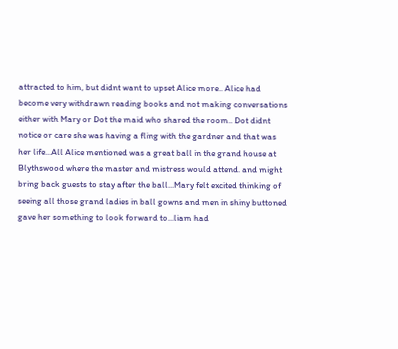attracted to him, but didnt want to upset Alice more.. Alice had become very withdrawn reading books and not making conversations either with Mary or Dot the maid who shared the room.. Dot didnt notice or care she was having a fling with the gardner and that was her life...All Alice mentioned was a great ball in the grand house at Blythswood where the master and mistress would attend. and might bring back guests to stay after the ball...Mary felt excited thinking of seeing all those grand ladies in ball gowns and men in shiny buttoned gave her something to look forward to...liam had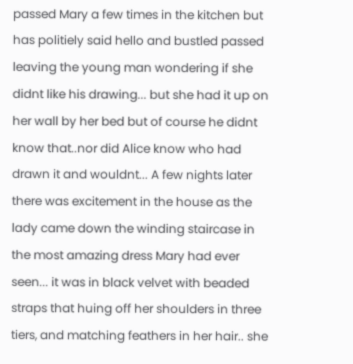passed Mary a few times in the kitchen but has politiely said hello and bustled passed leaving the young man wondering if she didnt like his drawing... but she had it up on her wall by her bed but of course he didnt know that..nor did Alice know who had drawn it and wouldnt... A few nights later there was excitement in the house as the lady came down the winding staircase in the most amazing dress Mary had ever seen... it was in black velvet with beaded straps that huing off her shoulders in three tiers, and matching feathers in her hair.. she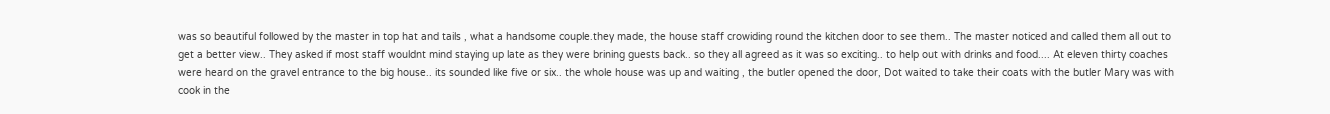was so beautiful followed by the master in top hat and tails , what a handsome couple.they made, the house staff crowiding round the kitchen door to see them.. The master noticed and called them all out to get a better view.. They asked if most staff wouldnt mind staying up late as they were brining guests back.. so they all agreed as it was so exciting.. to help out with drinks and food.... At eleven thirty coaches were heard on the gravel entrance to the big house.. its sounded like five or six.. the whole house was up and waiting , the butler opened the door, Dot waited to take their coats with the butler Mary was with cook in the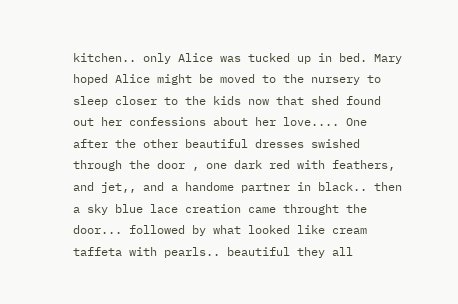kitchen.. only Alice was tucked up in bed. Mary hoped Alice might be moved to the nursery to sleep closer to the kids now that shed found out her confessions about her love.... One after the other beautiful dresses swished through the door , one dark red with feathers, and jet,, and a handome partner in black.. then a sky blue lace creation came throught the door... followed by what looked like cream taffeta with pearls.. beautiful they all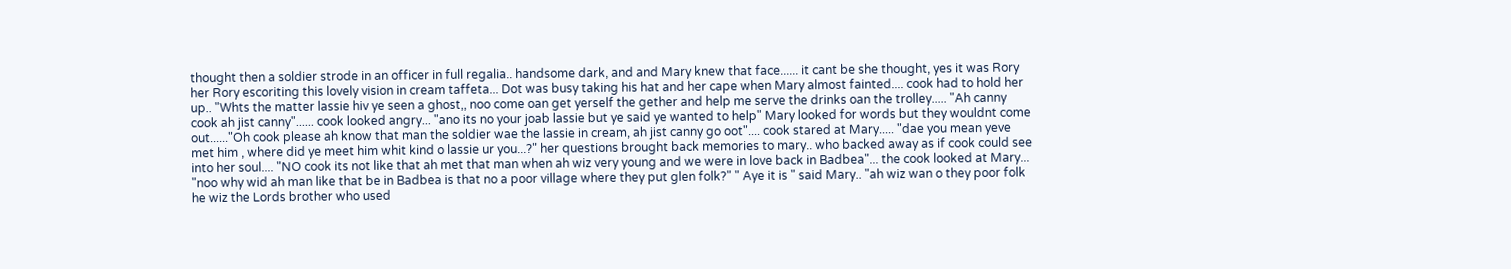thought then a soldier strode in an officer in full regalia.. handsome dark, and and Mary knew that face...... it cant be she thought, yes it was Rory her Rory escoriting this lovely vision in cream taffeta... Dot was busy taking his hat and her cape when Mary almost fainted.... cook had to hold her up.. "Whts the matter lassie hiv ye seen a ghost,, noo come oan get yerself the gether and help me serve the drinks oan the trolley..... "Ah canny cook ah jist canny"...... cook looked angry... "ano its no your joab lassie but ye said ye wanted to help" Mary looked for words but they wouldnt come out......"Oh cook please ah know that man the soldier wae the lassie in cream, ah jist canny go oot".... cook stared at Mary..... "dae you mean yeve met him , where did ye meet him whit kind o lassie ur you...?" her questions brought back memories to mary.. who backed away as if cook could see into her soul.... "NO cook its not like that ah met that man when ah wiz very young and we were in love back in Badbea"... the cook looked at Mary... "noo why wid ah man like that be in Badbea is that no a poor village where they put glen folk?" " Aye it is " said Mary.. "ah wiz wan o they poor folk he wiz the Lords brother who used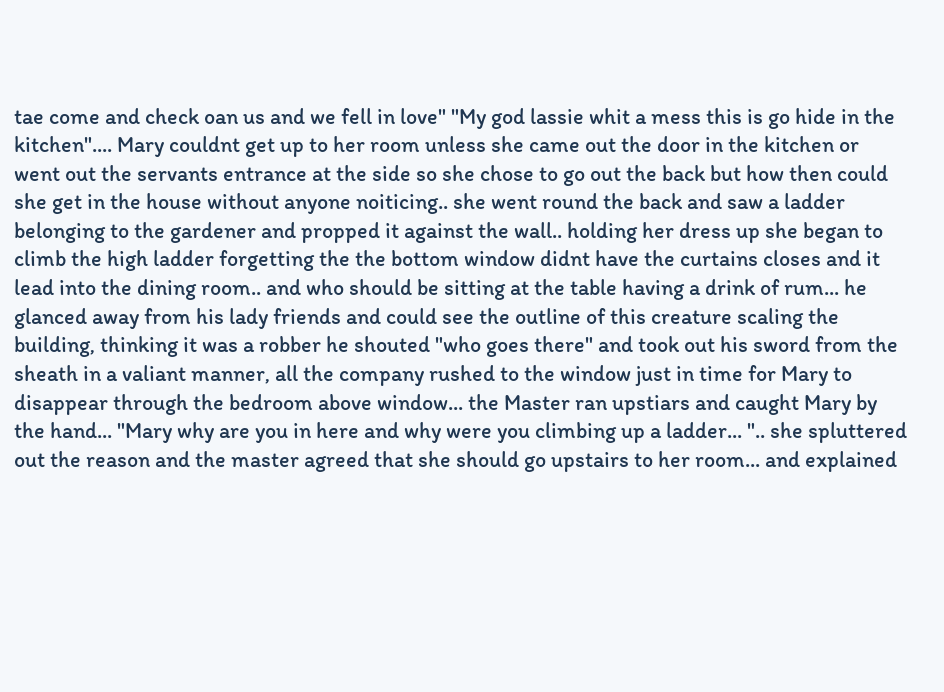tae come and check oan us and we fell in love" "My god lassie whit a mess this is go hide in the kitchen".... Mary couldnt get up to her room unless she came out the door in the kitchen or went out the servants entrance at the side so she chose to go out the back but how then could she get in the house without anyone noiticing.. she went round the back and saw a ladder belonging to the gardener and propped it against the wall.. holding her dress up she began to climb the high ladder forgetting the the bottom window didnt have the curtains closes and it lead into the dining room.. and who should be sitting at the table having a drink of rum... he glanced away from his lady friends and could see the outline of this creature scaling the building, thinking it was a robber he shouted "who goes there" and took out his sword from the sheath in a valiant manner, all the company rushed to the window just in time for Mary to disappear through the bedroom above window... the Master ran upstiars and caught Mary by the hand... "Mary why are you in here and why were you climbing up a ladder... ".. she spluttered out the reason and the master agreed that she should go upstairs to her room... and explained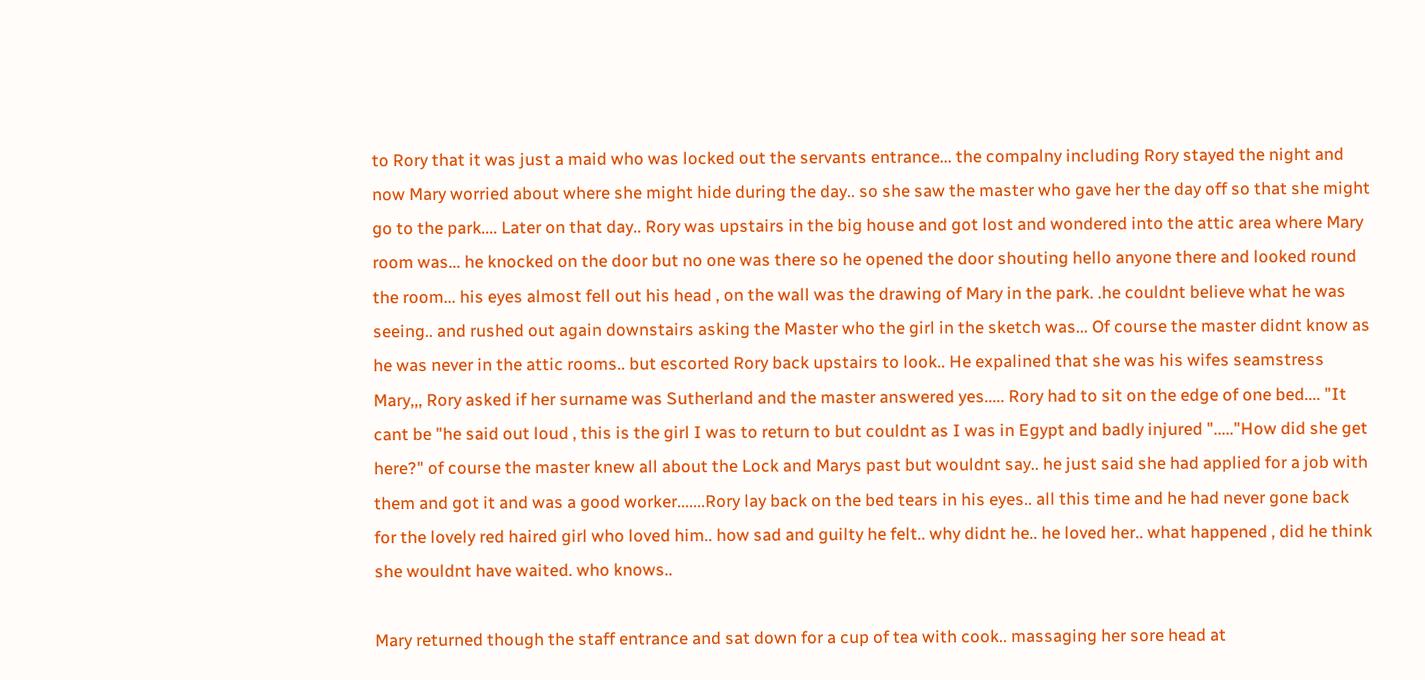to Rory that it was just a maid who was locked out the servants entrance... the compalny including Rory stayed the night and now Mary worried about where she might hide during the day.. so she saw the master who gave her the day off so that she might go to the park.... Later on that day.. Rory was upstairs in the big house and got lost and wondered into the attic area where Mary room was... he knocked on the door but no one was there so he opened the door shouting hello anyone there and looked round the room... his eyes almost fell out his head , on the wall was the drawing of Mary in the park. .he couldnt believe what he was seeing.. and rushed out again downstairs asking the Master who the girl in the sketch was... Of course the master didnt know as he was never in the attic rooms.. but escorted Rory back upstairs to look.. He expalined that she was his wifes seamstress Mary,,, Rory asked if her surname was Sutherland and the master answered yes..... Rory had to sit on the edge of one bed.... "It cant be "he said out loud , this is the girl I was to return to but couldnt as I was in Egypt and badly injured "....."How did she get here?" of course the master knew all about the Lock and Marys past but wouldnt say.. he just said she had applied for a job with them and got it and was a good worker.......Rory lay back on the bed tears in his eyes.. all this time and he had never gone back for the lovely red haired girl who loved him.. how sad and guilty he felt.. why didnt he.. he loved her.. what happened , did he think she wouldnt have waited. who knows..

Mary returned though the staff entrance and sat down for a cup of tea with cook.. massaging her sore head at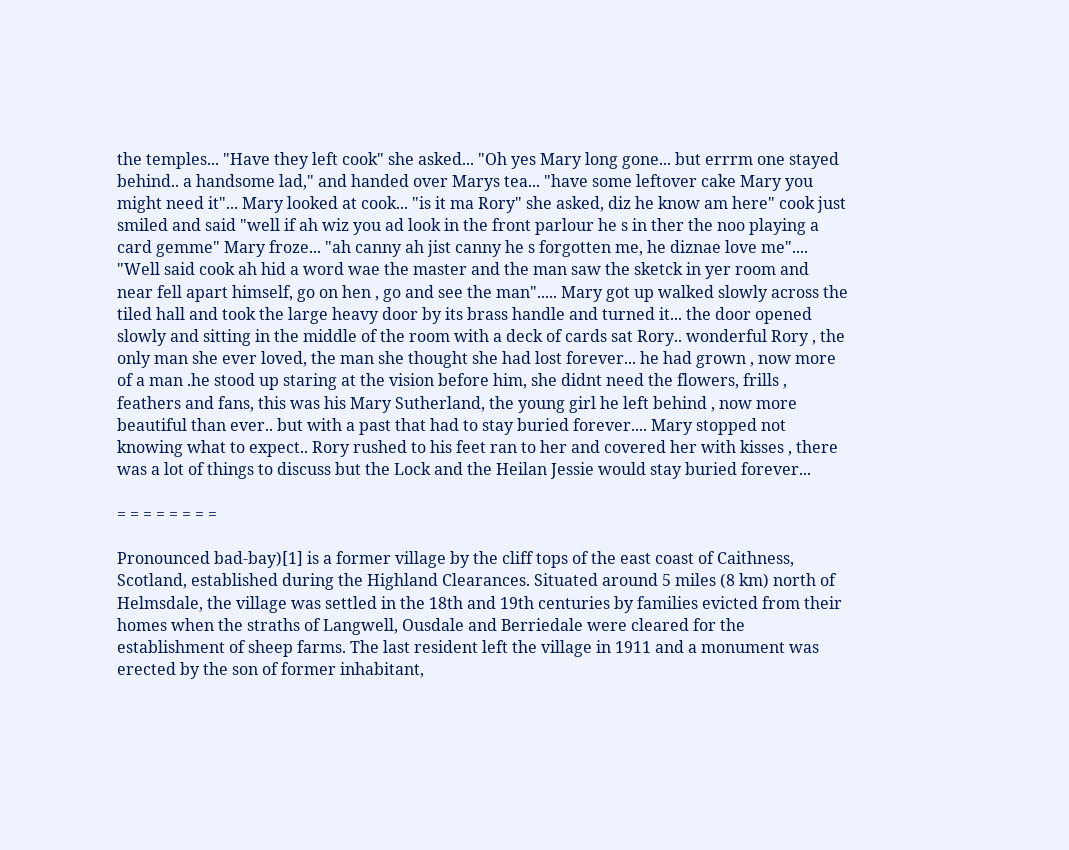the temples... "Have they left cook" she asked... "Oh yes Mary long gone... but errrm one stayed behind.. a handsome lad," and handed over Marys tea... "have some leftover cake Mary you might need it"... Mary looked at cook... "is it ma Rory" she asked, diz he know am here" cook just smiled and said "well if ah wiz you ad look in the front parlour he s in ther the noo playing a card gemme" Mary froze... "ah canny ah jist canny he s forgotten me, he diznae love me".... "Well said cook ah hid a word wae the master and the man saw the sketck in yer room and near fell apart himself, go on hen , go and see the man"..... Mary got up walked slowly across the tiled hall and took the large heavy door by its brass handle and turned it... the door opened slowly and sitting in the middle of the room with a deck of cards sat Rory.. wonderful Rory , the only man she ever loved, the man she thought she had lost forever... he had grown , now more of a man .he stood up staring at the vision before him, she didnt need the flowers, frills , feathers and fans, this was his Mary Sutherland, the young girl he left behind , now more beautiful than ever.. but with a past that had to stay buried forever.... Mary stopped not knowing what to expect.. Rory rushed to his feet ran to her and covered her with kisses , there was a lot of things to discuss but the Lock and the Heilan Jessie would stay buried forever...

= = = = = = = =

Pronounced bad-bay)[1] is a former village by the cliff tops of the east coast of Caithness, Scotland, established during the Highland Clearances. Situated around 5 miles (8 km) north of Helmsdale, the village was settled in the 18th and 19th centuries by families evicted from their homes when the straths of Langwell, Ousdale and Berriedale were cleared for the establishment of sheep farms. The last resident left the village in 1911 and a monument was erected by the son of former inhabitant,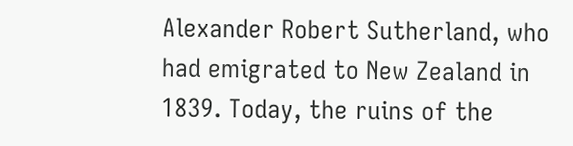Alexander Robert Sutherland, who had emigrated to New Zealand in 1839. Today, the ruins of the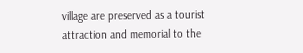village are preserved as a tourist attraction and memorial to the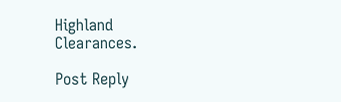Highland Clearances.

Post Reply